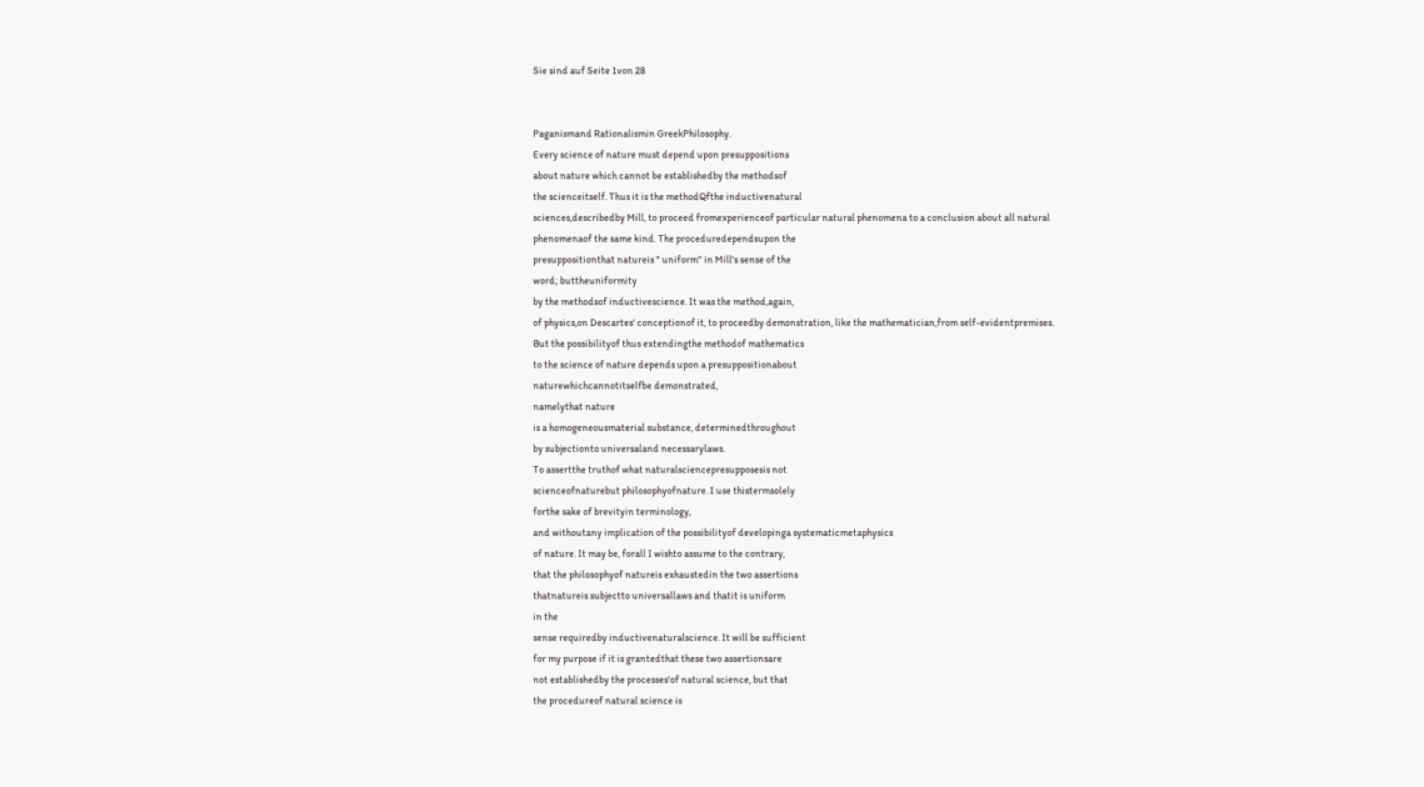Sie sind auf Seite 1von 28


Paganismand Rationalismin GreekPhilosophy.
Every science of nature must depend upon presuppositions
about nature which cannot be establishedby the methodsof
the scienceitself. Thus it is the methodQfthe inductivenatural
sciences,describedby Mill, to proceed fromexperienceof particular natural phenomena to a conclusion about all natural
phenomenaof the same kind. The proceduredependsupon the
presuppositionthat natureis " uniform" in Mill's sense of the
word; buttheuniformity
by the methodsof inductivescience. It was the method,again,
of physics,on Descartes' conceptionof it, to proceedby demonstration, like the mathematician,from self-evidentpremises.
But the possibilityof thus extendingthe methodof mathematics
to the science of nature depends upon a presuppositionabout
naturewhichcannotitselfbe demonstrated,
namelythat nature
is a homogeneousmaterial substance, determinedthroughout
by subjectionto universaland necessarylaws.
To assertthe truthof what naturalsciencepresupposesis not
scienceofnaturebut philosophyofnature. I use thistermsolely
forthe sake of brevityin terminology,
and withoutany implication of the possibilityof developinga systematicmetaphysics
of nature. It may be, forall I wishto assume to the contrary,
that the philosophyof natureis exhaustedin the two assertions
thatnatureis subjectto universallaws and thatit is uniform
in the
sense requiredby inductivenaturalscience. It will be sufficient
for my purpose if it is grantedthat these two assertionsare
not establishedby the processes'of natural science, but that
the procedureof natural science is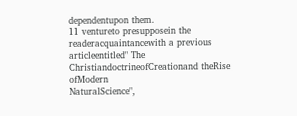dependentupon them.
11 ventureto presupposein the readeracquaintancewith a previous
articleentitled" The ChristiandoctrineofCreationand theRise ofModern
NaturalScience",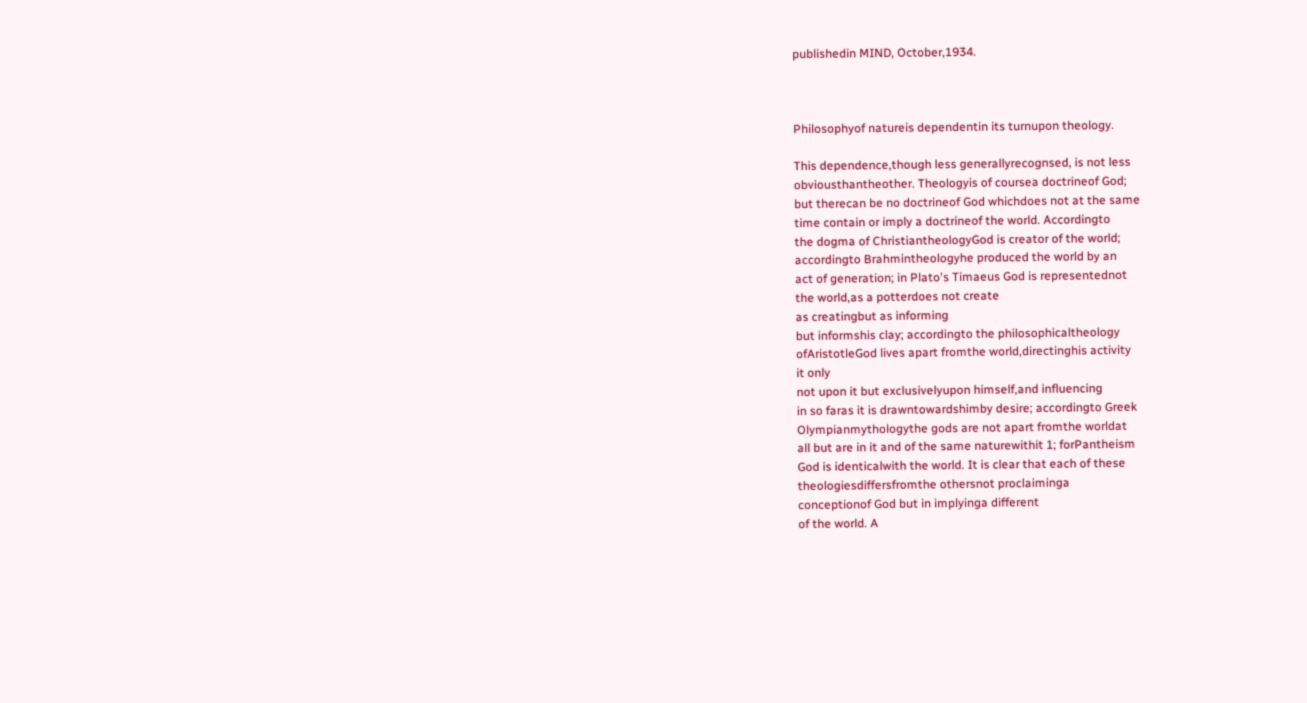publishedin MIND, October,1934.



Philosophyof natureis dependentin its turnupon theology.

This dependence,though less generallyrecognsed, is not less
obviousthantheother. Theologyis of coursea doctrineof God;
but therecan be no doctrineof God whichdoes not at the same
time contain or imply a doctrineof the world. Accordingto
the dogma of ChristiantheologyGod is creator of the world;
accordingto Brahmintheologyhe produced the world by an
act of generation; in Plato's Timaeus God is representednot
the world,as a potterdoes not create
as creatingbut as informing
but informshis clay; accordingto the philosophicaltheology
ofAristotleGod lives apart fromthe world,directinghis activity
it only
not upon it but exclusivelyupon himself,and influencing
in so faras it is drawntowardshimby desire; accordingto Greek
Olympianmythologythe gods are not apart fromthe worldat
all but are in it and of the same naturewithit 1; forPantheism
God is identicalwith the world. It is clear that each of these
theologiesdiffersfromthe othersnot proclaiminga
conceptionof God but in implyinga different
of the world. A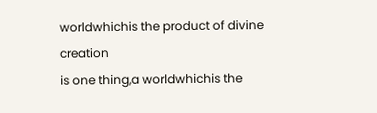worldwhichis the product of divine creation
is one thing,a worldwhichis the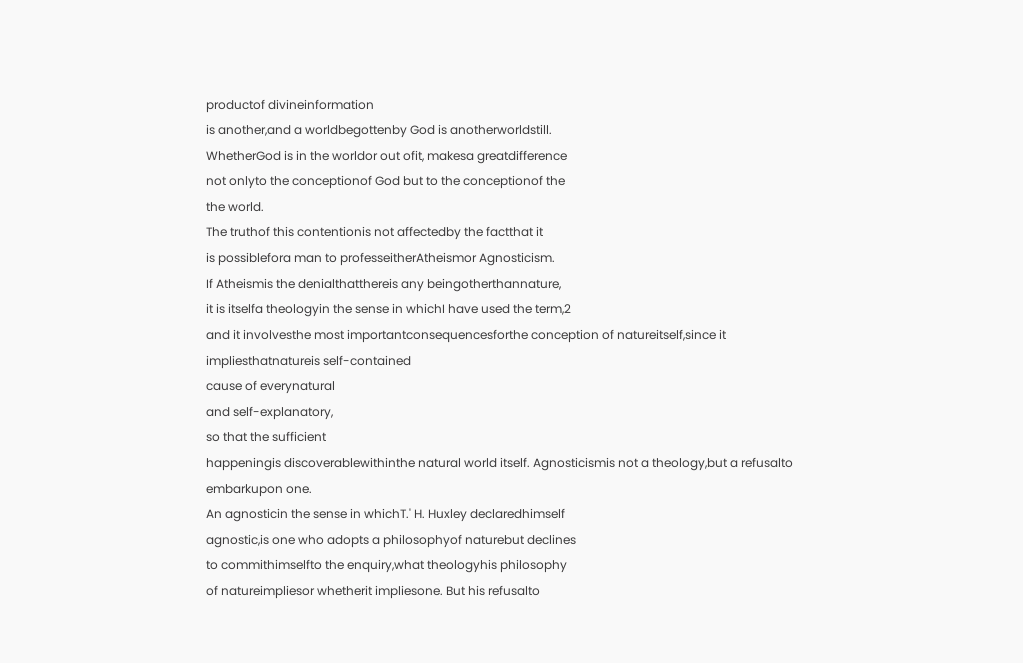productof divineinformation
is another,and a worldbegottenby God is anotherworldstill.
WhetherGod is in the worldor out ofit, makesa greatdifference
not onlyto the conceptionof God but to the conceptionof the
the world.
The truthof this contentionis not affectedby the factthat it
is possiblefora man to professeitherAtheismor Agnosticism.
If Atheismis the denialthatthereis any beingotherthannature,
it is itselfa theologyin the sense in whichI have used the term,2
and it involvesthe most importantconsequencesforthe conception of natureitself,since it impliesthatnatureis self-contained
cause of everynatural
and self-explanatory,
so that the sufficient
happeningis discoverablewithinthe natural world itself. Agnosticismis not a theology,but a refusalto embarkupon one.
An agnosticin the sense in whichT.' H. Huxley declaredhimself
agnostic,is one who adopts a philosophyof naturebut declines
to commithimselfto the enquiry,what theologyhis philosophy
of natureimpliesor whetherit impliesone. But his refusalto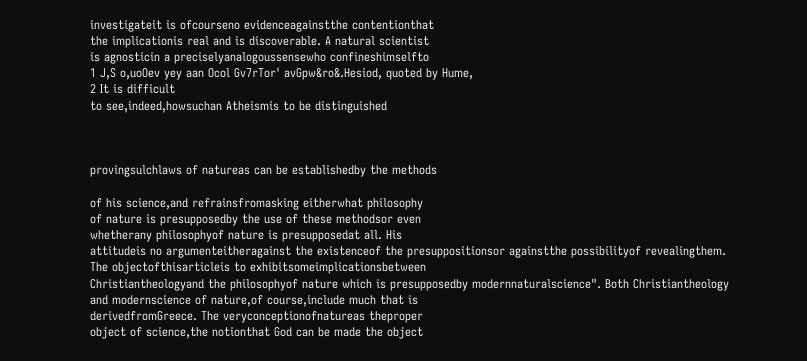investigateit is ofcourseno evidenceagainstthe contentionthat
the implicationis real and is discoverable. A natural scientist
is agnosticin a preciselyanalogoussensewho confineshimselfto
1 J,S o,uoOev yey aan Ocol Gv7rTor' avGpw&ro&.Hesiod, quoted by Hume,
2 It is difficult
to see,indeed,howsuchan Atheismis to be distinguished



provingsulchlaws of natureas can be establishedby the methods

of his science,and refrainsfromasking eitherwhat philosophy
of nature is presupposedby the use of these methodsor even
whetherany philosophyof nature is presupposedat all. His
attitudeis no argumenteitheragainst the existenceof the presuppositionsor againstthe possibilityof revealingthem.
The objectofthisarticleis to exhibitsomeimplicationsbetween
Christiantheologyand the philosophyof nature which is presupposedby modernnaturalscience". Both Christiantheology
and modernscience of nature,of course,include much that is
derivedfromGreece. The veryconceptionofnatureas theproper
object of science,the notionthat God can be made the object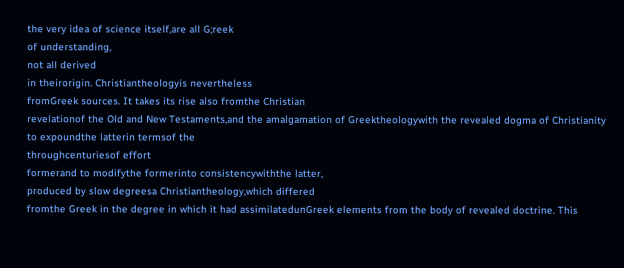the very idea of science itself,are all G;reek
of understanding,
not all derived
in theirorigin. Christiantheologyis nevertheless
fromGreek sources. It takes its rise also fromthe Christian
revelationof the Old and New Testaments,and the amalgamation of Greektheologywith the revealed dogma of Christianity
to expoundthe latterin termsof the
throughcenturiesof effort
formerand to modifythe formerinto consistencywiththe latter,
produced by slow degreesa Christiantheology,which differed
fromthe Greek in the degree in which it had assimilatedunGreek elements from the body of revealed doctrine. This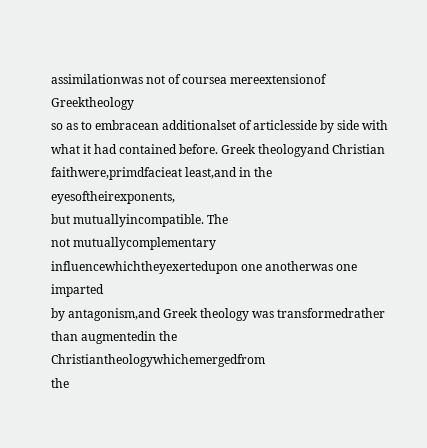assimilationwas not of coursea mereextensionof Greektheology
so as to embracean additionalset of articlesside by side with
what it had contained before. Greek theologyand Christian
faithwere,primdfacieat least,and in the eyesoftheirexponents,
but mutuallyincompatible. The
not mutuallycomplementary
influencewhichtheyexertedupon one anotherwas one imparted
by antagonism,and Greek theology was transformedrather
than augmentedin the Christiantheologywhichemergedfrom
the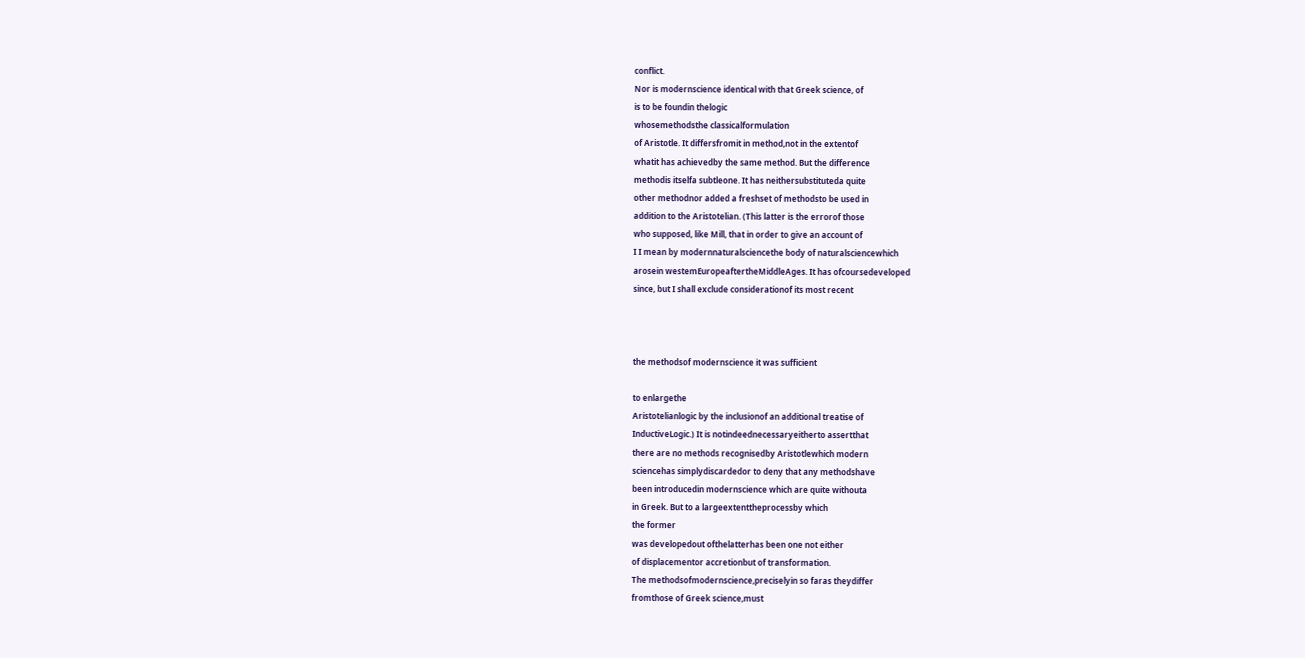conflict.
Nor is modernscience identical with that Greek science, of
is to be foundin thelogic
whosemethodsthe classicalformulation
of Aristotle. It differsfromit in method,not in the extentof
whatit has achievedby the same method. But the difference
methodis itselfa subtleone. It has neithersubstituteda quite
other methodnor added a freshset of methodsto be used in
addition to the Aristotelian. (This latter is the errorof those
who supposed, like Mill, that in order to give an account of
I I mean by modernnaturalsciencethe body of naturalsciencewhich
arosein westemEuropeaftertheMiddleAges. It has ofcoursedeveloped
since, but I shall exclude considerationof its most recent



the methodsof modernscience it was sufficient

to enlargethe
Aristotelianlogic by the inclusionof an additional treatise of
InductiveLogic.) It is notindeednecessaryeitherto assertthat
there are no methods recognisedby Aristotlewhich modern
sciencehas simplydiscardedor to deny that any methodshave
been introducedin modernscience which are quite withouta
in Greek. But to a largeextenttheprocessby which
the former
was developedout ofthelatterhas been one not either
of displacementor accretionbut of transformation.
The methodsofmodernscience,preciselyin so faras theydiffer
fromthose of Greek science,must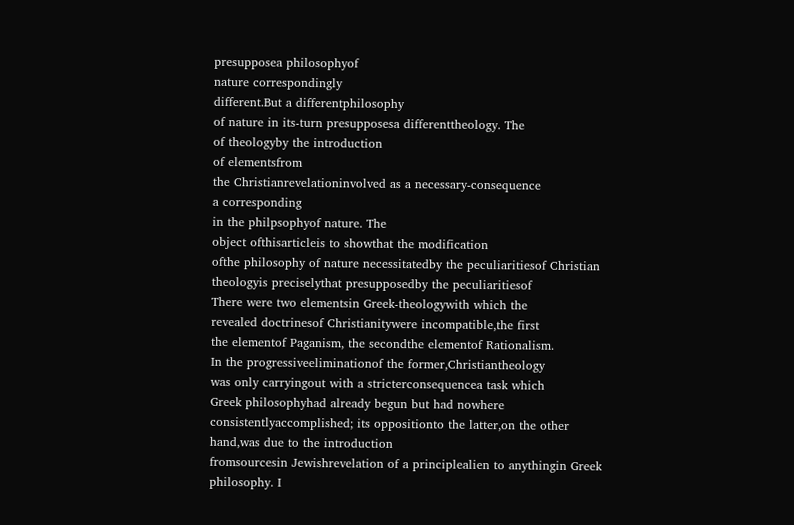presupposea philosophyof
nature correspondingly
different.But a differentphilosophy
of nature in its-turn presupposesa differenttheology. The
of theologyby the introduction
of elementsfrom
the Christianrevelationinvolved as a necessary-consequence
a corresponding
in the philpsophyof nature. The
object ofthisarticleis to showthat the modification
ofthe philosophy of nature necessitatedby the peculiaritiesof Christian
theologyis preciselythat presupposedby the peculiaritiesof
There were two elementsin Greek-theologywith which the
revealed doctrinesof Christianitywere incompatible,the first
the elementof Paganism, the secondthe elementof Rationalism.
In the progressiveeliminationof the former,Christiantheology
was only carryingout with a stricterconsequencea task which
Greek philosophyhad already begun but had nowhere consistentlyaccomplished; its oppositionto the latter,on the other
hand,was due to the introduction
fromsourcesin Jewishrevelation of a principlealien to anythingin Greek philosophy. I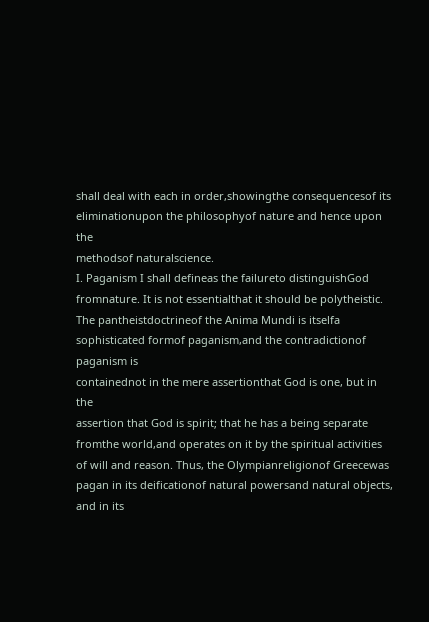shall deal with each in order,showingthe consequencesof its
eliminationupon the philosophyof nature and hence upon the
methodsof naturalscience.
I. Paganism I shall defineas the failureto distinguishGod
fromnature. It is not essentialthat it should be polytheistic.
The pantheistdoctrineof the Anima Mundi is itselfa sophisticated formof paganism,and the contradictionof paganism is
containednot in the mere assertionthat God is one, but in the
assertion that God is spirit; that he has a being separate
fromthe world,and operates on it by the spiritual activities
of will and reason. Thus, the Olympianreligionof Greecewas
pagan in its deificationof natural powersand natural objects,
and in its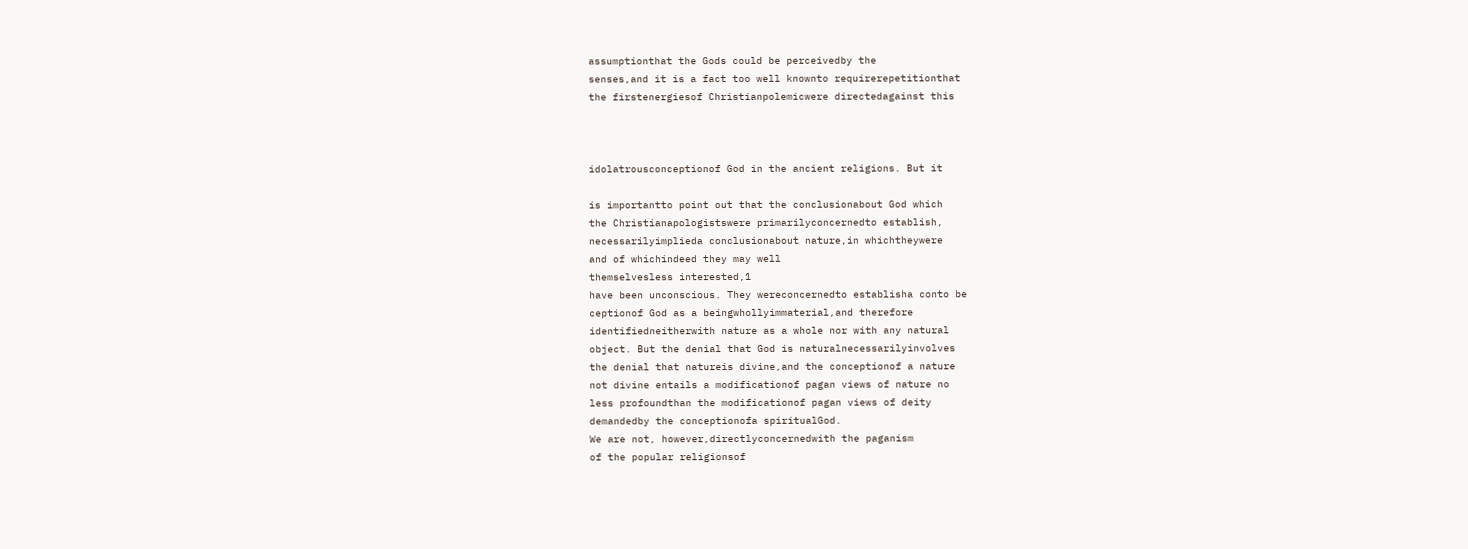assumptionthat the Gods could be perceivedby the
senses,and it is a fact too well knownto requirerepetitionthat
the firstenergiesof Christianpolemicwere directedagainst this



idolatrousconceptionof God in the ancient religions. But it

is importantto point out that the conclusionabout God which
the Christianapologistswere primarilyconcernedto establish,
necessarilyimplieda conclusionabout nature,in whichtheywere
and of whichindeed they may well
themselvesless interested,1
have been unconscious. They wereconcernedto establisha conto be
ceptionof God as a beingwhollyimmaterial,and therefore
identifiedneitherwith nature as a whole nor with any natural
object. But the denial that God is naturalnecessarilyinvolves
the denial that natureis divine,and the conceptionof a nature
not divine entails a modificationof pagan views of nature no
less profoundthan the modificationof pagan views of deity
demandedby the conceptionofa spiritualGod.
We are not, however,directlyconcernedwith the paganism
of the popular religionsof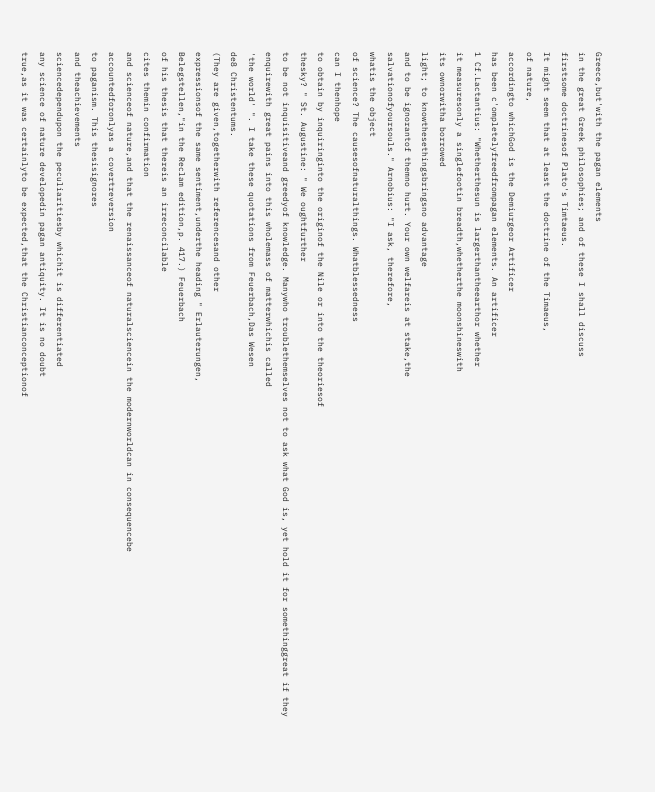Greece,but'with the pagan elements
in the great Greek philosophies; and of these I shall discuss
firstsome doctrinesof Plato's Timtaeus.
It might seem that at least the doctrine of the Timaeus,
of nature,
accordingto whichGod is the Demiurgeor Artificer
has been c'ompletelyfreedfrompagan elements. An artificer
1 Cf.Lactantius: "Whetherthesun is largerthantheearthor whether
it measuresonly a singlefootin breadth,whetherthe moonshineswith
its ownorwitha borrowed
light; to knowthesethingsbringsno advantage
and to be ignorantof themno hurt. Your own welfareis at stake,the
salvationofyoursouls." Arnobius: "I ask, therefore,
whatis the object
of science? The causesofnaturalthings. Whatblessedness
can I thenhope
to obtain by inquiringinto the originof the Nile or into the theoriesof
thesky? " St. Augustine: " We oughtfurther
to be not inquisitiveand greedyof knowledge. Manywho troublethemselves not to ask what God is, yet hold it for somethinggreat if they
enquirewith great pains into this wholemass of matterwhichis called
'the world' ". I take these quotations from Feuerbach,Das Wesen
de8 Christentums.
(They are given,togetherwith referencesand other
expressionsof the same sentiment,underthe heading " Erlauterungen,
Belegstellen,"in the Reclam edition,p. 417.) Feuerbach
of his thesis that thereis an irreconcilable
cites themin confirmation
and scienceof nature,and that the renaissanceof naturalsciencein the modernworldcan in consequencebe
accountedforonlyas a covertreversion
to paganism. This thesisignores
and theachievements
sciencedependupon the peculiaritiesby whichit is differentiated
any science of nature developedin pagan antiquity. It is no doubt
true,as it was certainlyto be expected,that the Christianconceptionof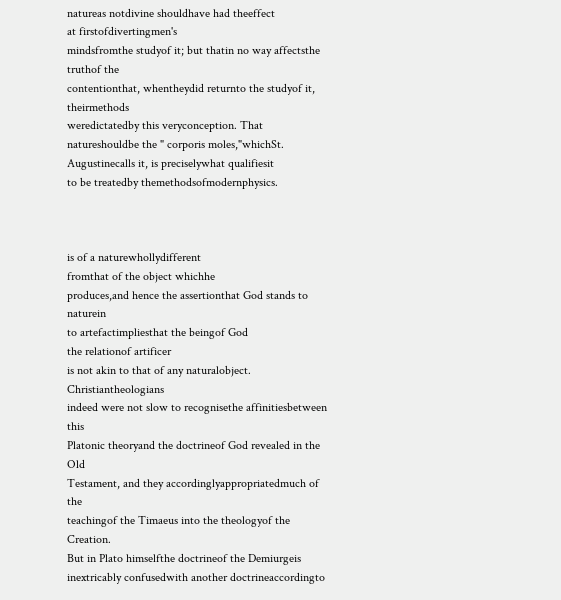natureas notdivine shouldhave had theeffect
at firstofdivertingmen's
mindsfromthe studyof it; but thatin no way affectsthe truthof the
contentionthat, whentheydid returnto the studyof it, theirmethods
weredictatedby this veryconception. That natureshouldbe the " corporis moles,"whichSt. Augustinecalls it, is preciselywhat qualifiesit
to be treatedby themethodsofmodernphysics.



is of a naturewhollydifferent
fromthat of the object whichhe
produces,and hence the assertionthat God stands to naturein
to artefactimpliesthat the beingof God
the relationof artificer
is not akin to that of any naturalobject. Christiantheologians
indeed were not slow to recognisethe affinitiesbetween this
Platonic theoryand the doctrineof God revealed in the Old
Testament, and they accordinglyappropriatedmuch of the
teachingof the Timaeus into the theologyof the Creation.
But in Plato himselfthe doctrineof the Demiurgeis inextricably confusedwith another doctrineaccordingto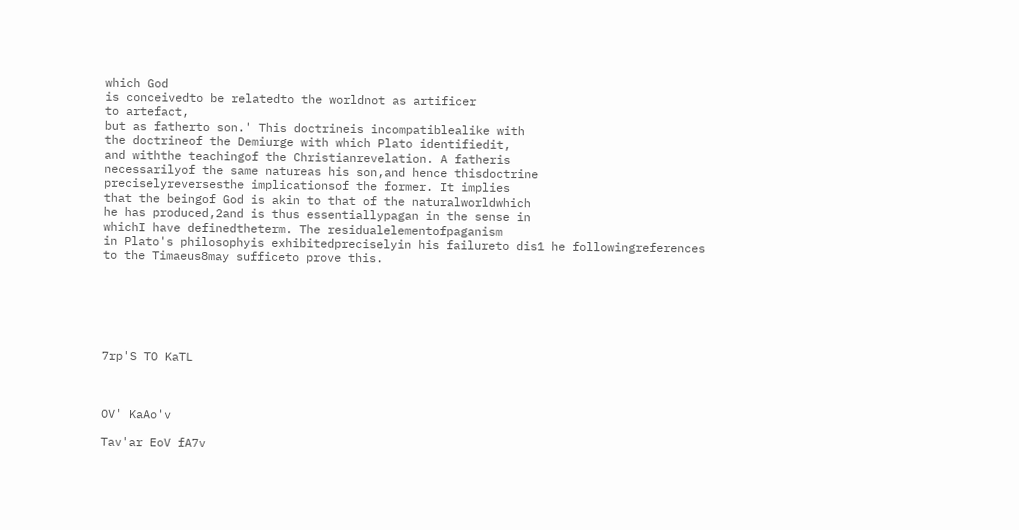which God
is conceivedto be relatedto the worldnot as artificer
to artefact,
but as fatherto son.' This doctrineis incompatiblealike with
the doctrineof the Demiurge with which Plato identifiedit,
and withthe teachingof the Christianrevelation. A fatheris
necessarilyof the same natureas his son,and hence thisdoctrine
preciselyreversesthe implicationsof the former. It implies
that the beingof God is akin to that of the naturalworldwhich
he has produced,2and is thus essentiallypagan in the sense in
whichI have definedtheterm. The residualelementofpaganism
in Plato's philosophyis exhibitedpreciselyin his failureto dis1 he followingreferences
to the Timaeus8may sufficeto prove this.






7rp'S TO KaTL



OV' KaAo'v

Tav'ar EoV fA7v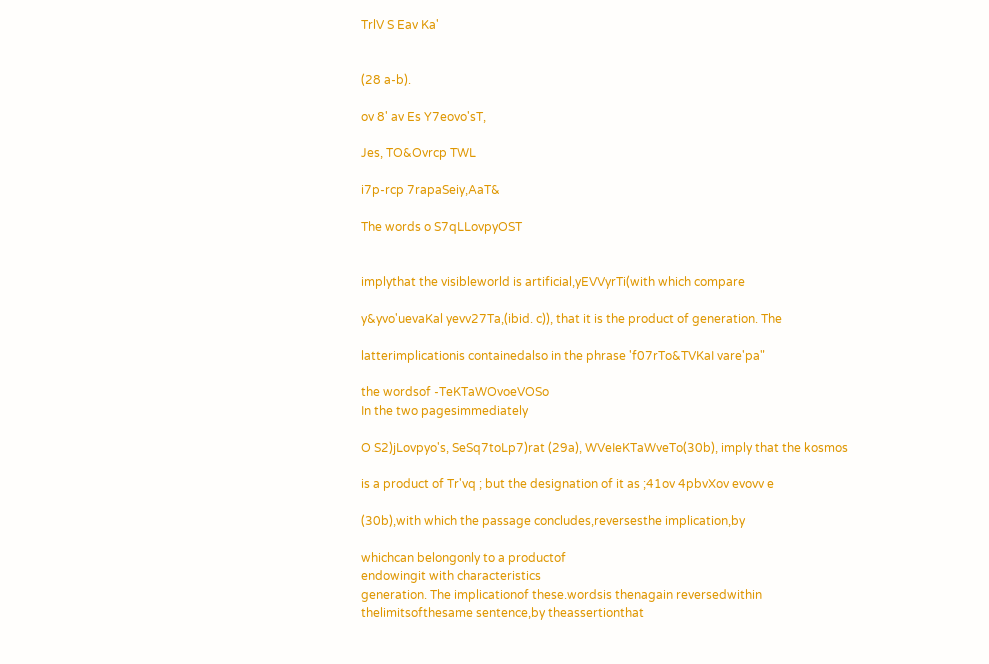TrlV S Eav Ka'


(28 a-b).

ov 8' av Es Y7eovo'sT,

Jes, TO&Ovrcp TWL

i7p-rcp 7rapaSeiy,AaT&

The words o S7qLLovpyOST


implythat the visibleworld is artificial,yEVVyrTi(with which compare

y&yvo'uevaKal yevv27Ta,(ibid. c)), that it is the product of generation. The

latterimplicationis containedalso in the phrase 'f07rTo&TVKaI vare'pa"

the wordsof -TeKTaWOvoeVOSo
In the two pagesimmediately

O S2)jLovpyo's, SeSq7toLp7)rat (29a), WVeIeKTaWveTo(30b), imply that the kosmos

is a product of Tr'vq ; but the designation of it as ;41ov 4pbvXov evovv e

(30b),with which the passage concludes,reversesthe implication,by

whichcan belongonly to a productof
endowingit with characteristics
generation. The implicationof these.wordsis thenagain reversedwithin
thelimitsofthesame sentence,by theassertionthat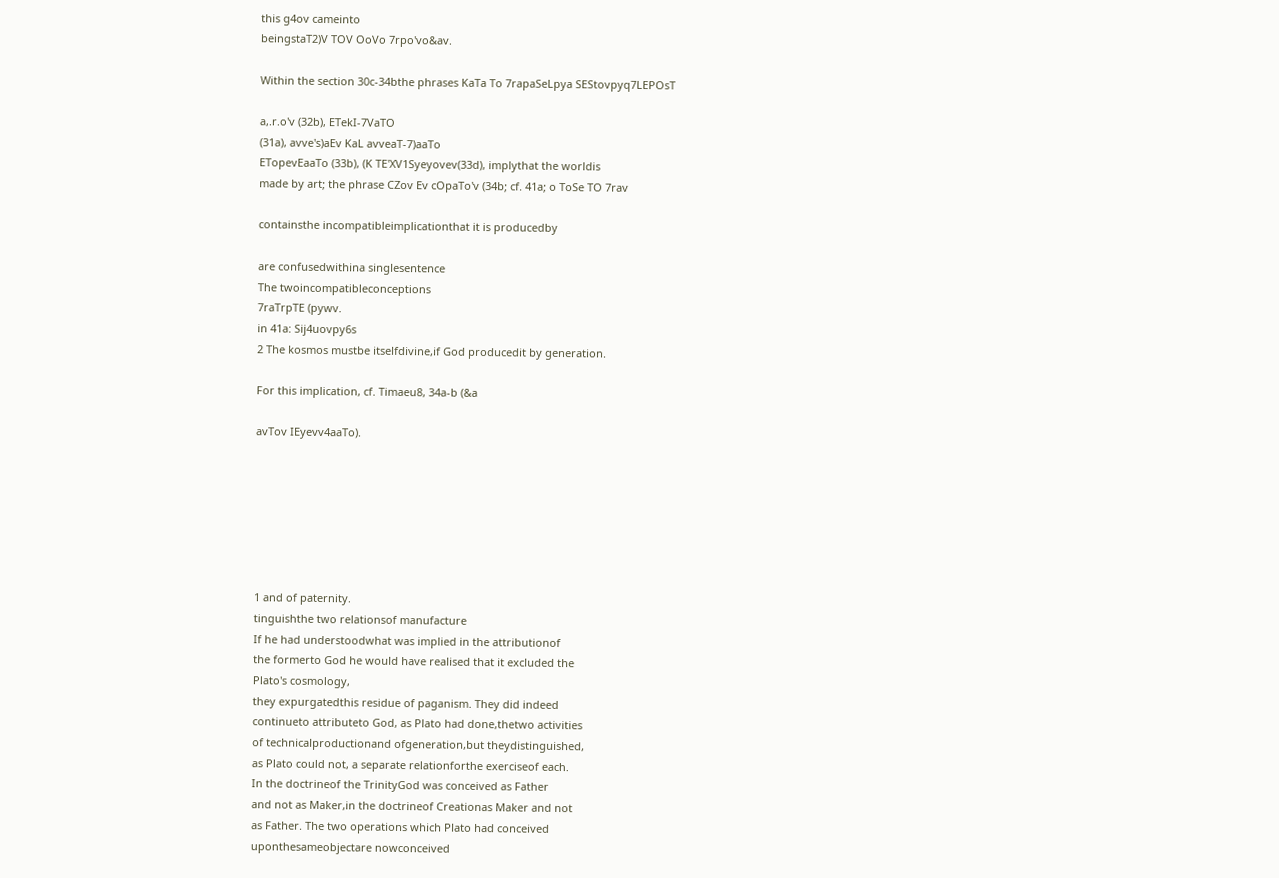this g4ov cameinto
beingstaT2)V TOV OoVo 7rpo'vo&av.

Within the section 30c-34bthe phrases KaTa To 7rapaSeLpya SEStovpyq7LEPOsT

a,.r.o'v (32b), ETekI-7VaTO
(31a), avve's)aEv KaL avveaT-7)aaTo
ETopevEaaTo (33b), (K TE'XV1Syeyovev(33d), implythat the worldis
made by art; the phrase CZov Ev cOpaTo'v (34b; cf. 41a; o ToSe TO 7rav

containsthe incompatibleimplicationthat it is producedby

are confusedwithina singlesentence
The twoincompatibleconceptions
7raTrpTE (pywv.
in 41a: Sij4uovpy6s
2 The kosmos mustbe itselfdivine,if God producedit by generation.

For this implication, cf. Timaeu8, 34a-b (&a

avTov IEyevv4aaTo).







1 and of paternity.
tinguishthe two relationsof manufacture
If he had understoodwhat was implied in the attributionof
the formerto God he would have realised that it excluded the
Plato's cosmology,
they expurgatedthis residue of paganism. They did indeed
continueto attributeto God, as Plato had done,thetwo activities
of technicalproductionand ofgeneration,but theydistinguished,
as Plato could not, a separate relationforthe exerciseof each.
In the doctrineof the TrinityGod was conceived as Father
and not as Maker,in the doctrineof Creationas Maker and not
as Father. The two operations which Plato had conceived
uponthesameobjectare nowconceived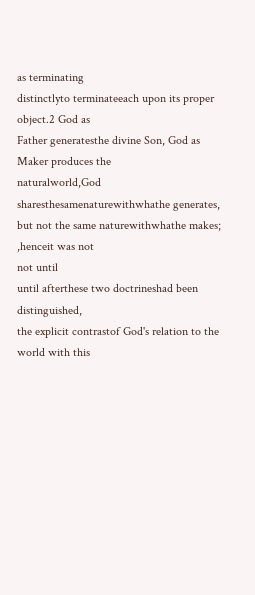as terminating
distinctlyto terminateeach upon its proper object.2 God as
Father generatesthe divine Son, God as Maker produces the
naturalworld,God sharesthesamenaturewithwhathe generates,
but not the same naturewithwhathe makes; ,henceit was not
not until
until afterthese two doctrineshad been distinguished,
the explicit contrastof God's relation to the world with this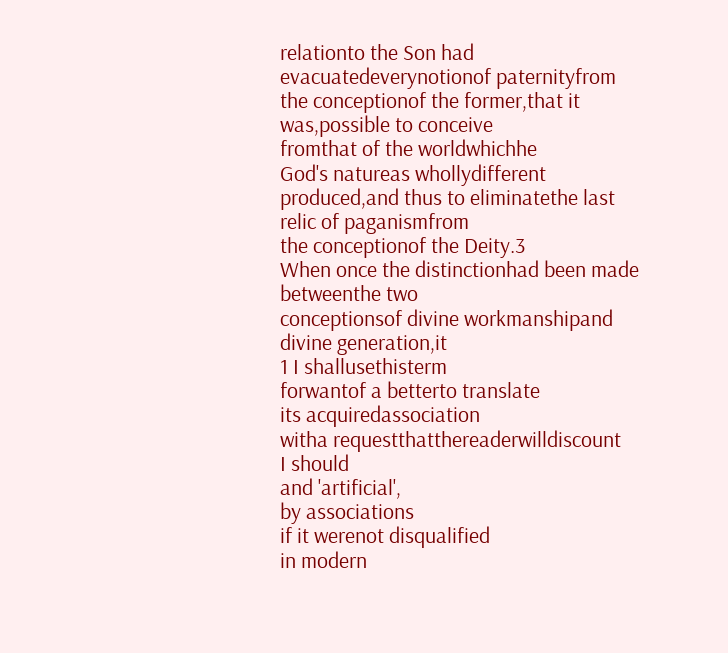relationto the Son had evacuatedeverynotionof paternityfrom
the conceptionof the former,that it was,possible to conceive
fromthat of the worldwhichhe
God's natureas whollydifferent
produced,and thus to eliminatethe last relic of paganismfrom
the conceptionof the Deity.3
When once the distinctionhad been made betweenthe two
conceptionsof divine workmanshipand divine generation,it
1 I shallusethisterm
forwantof a betterto translate
its acquiredassociation
witha requestthatthereaderwilldiscount
I should
and 'artificial',
by associations
if it werenot disqualified
in modern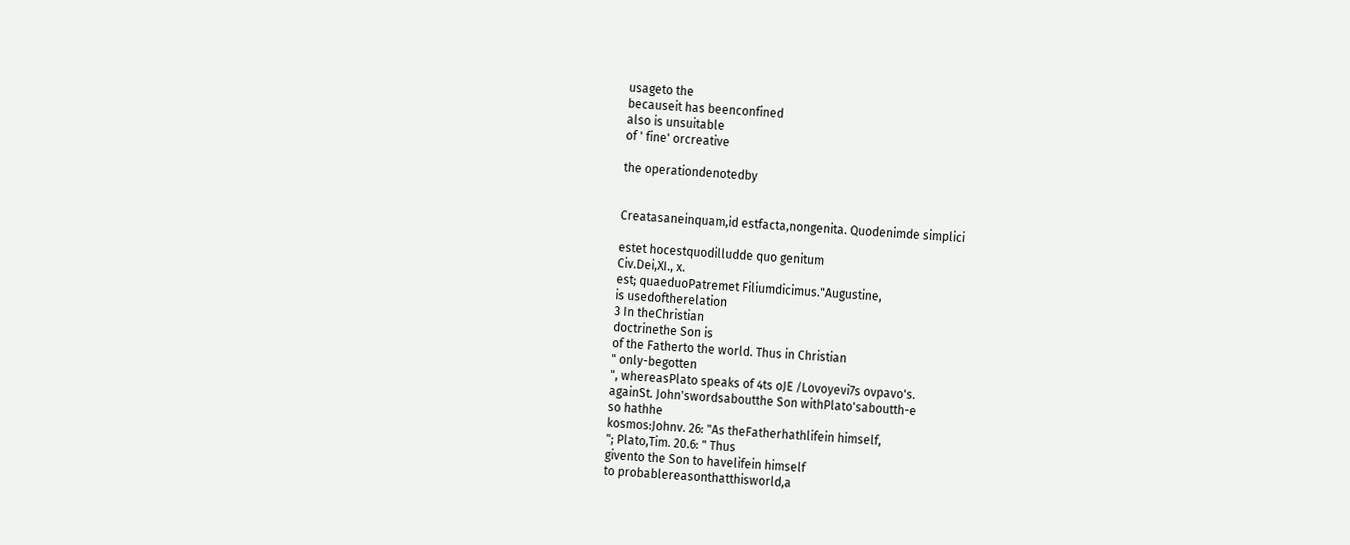usageto the
becauseit has beenconfined
also is unsuitable
of ' fine' orcreative

the operationdenotedby


Creatasaneinquam,id estfacta,nongenita. Quodenimde simplici

estet hocestquodilludde quo genitum
Civ.Dei,XI., x.
est; quaeduoPatremet Filiumdicimus."Augustine,
is usedoftherelation
3 In theChristian
doctrinethe Son is
of the Fatherto the world. Thus in Christian
" only-begotten
", whereasPlato speaks of 4ts oJE /Lovoyevi7s ovpavo's.
againSt. John'swordsaboutthe Son withPlato'saboutth-e
so hathhe
kosmos:Johnv. 26: "As theFatherhathlifein himself,
"; Plato,Tim. 20.6: " Thus
givento the Son to havelifein himself
to probablereasonthatthisworld,a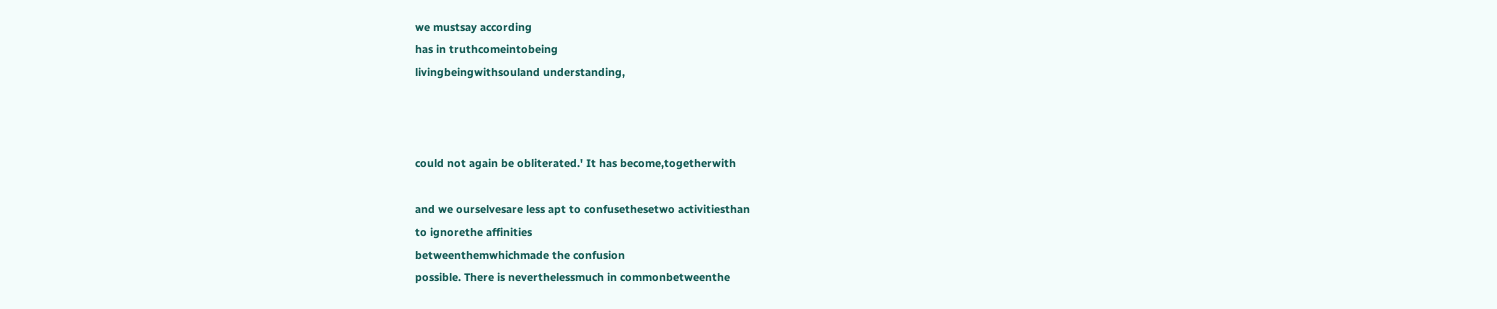we mustsay according
has in truthcomeintobeing
livingbeingwithsouland understanding,



could not again be obliterated.' It has become,togetherwith

and we ourselvesare less apt to confusethesetwo activitiesthan
to ignorethe affinities
betweenthemwhichmade the confusion
possible. There is neverthelessmuch in commonbetweenthe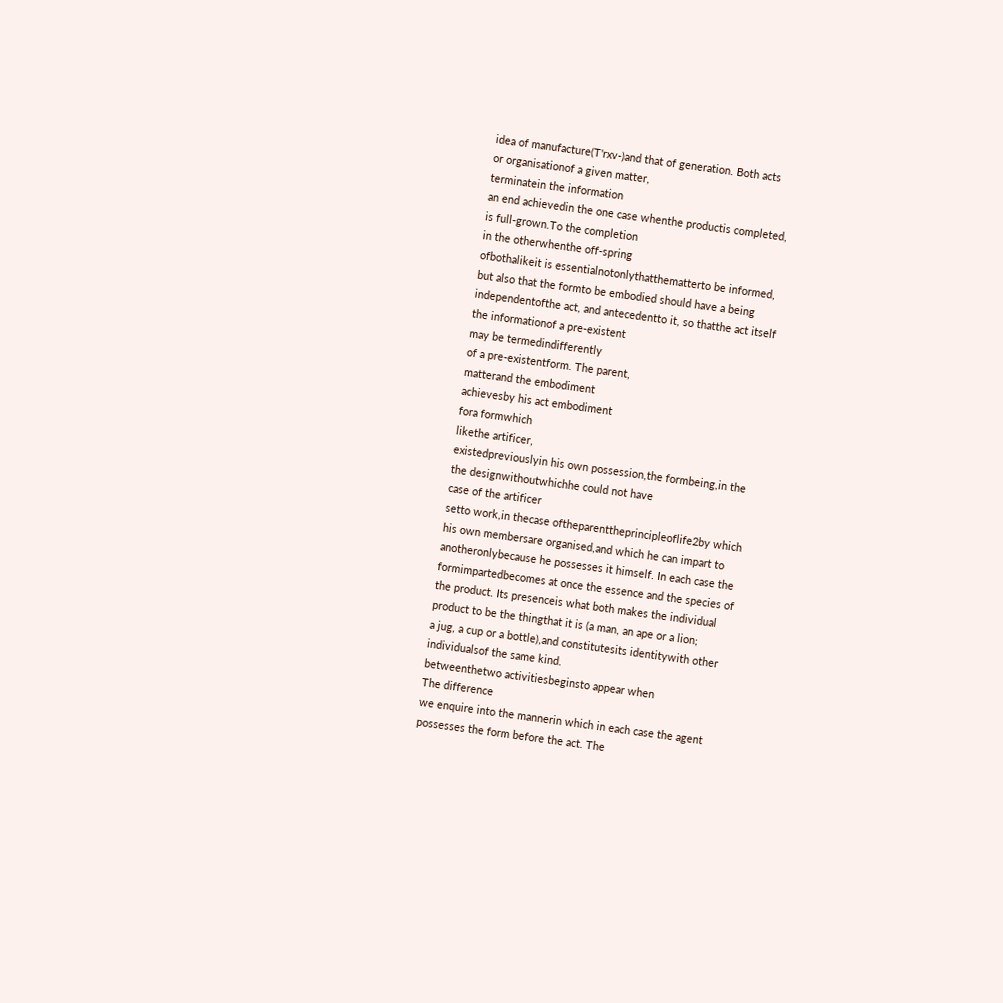idea of manufacture(T'rxv-)and that of generation. Both acts
or organisationof a given matter,
terminatein the information
an end achievedin the one case whenthe productis completed,
is full-grown.To the completion
in the otherwhenthe off-spring
ofbothalikeit is essentialnotonlythatthematterto be informed,
but also that the formto be embodied should have a being
independentofthe act, and antecedentto it, so thatthe act itself
the informationof a pre-existent
may be termedindifferently
of a pre-existentform. The parent,
matterand the embodiment
achievesby his act embodiment
fora formwhich
likethe artificer,
existedpreviouslyin his own possession,the formbeing,in the
the designwithoutwhichhe could not have
case of the artificer
setto work,in thecase oftheparenttheprincipleoflife2by which
his own membersare organised,and which he can impart to
anotheronlybecause he possesses it himself. In each case the
formimpartedbecomes at once the essence and the species of
the product. Its presenceis what both makes the individual
product to be the thingthat it is (a man, an ape or a lion;
a jug, a cup or a bottle),and constitutesits identitywith other
individualsof the same kind.
betweenthetwo activitiesbeginsto appear when
The difference
we enquire into the mannerin which in each case the agent
possesses the form before the act. The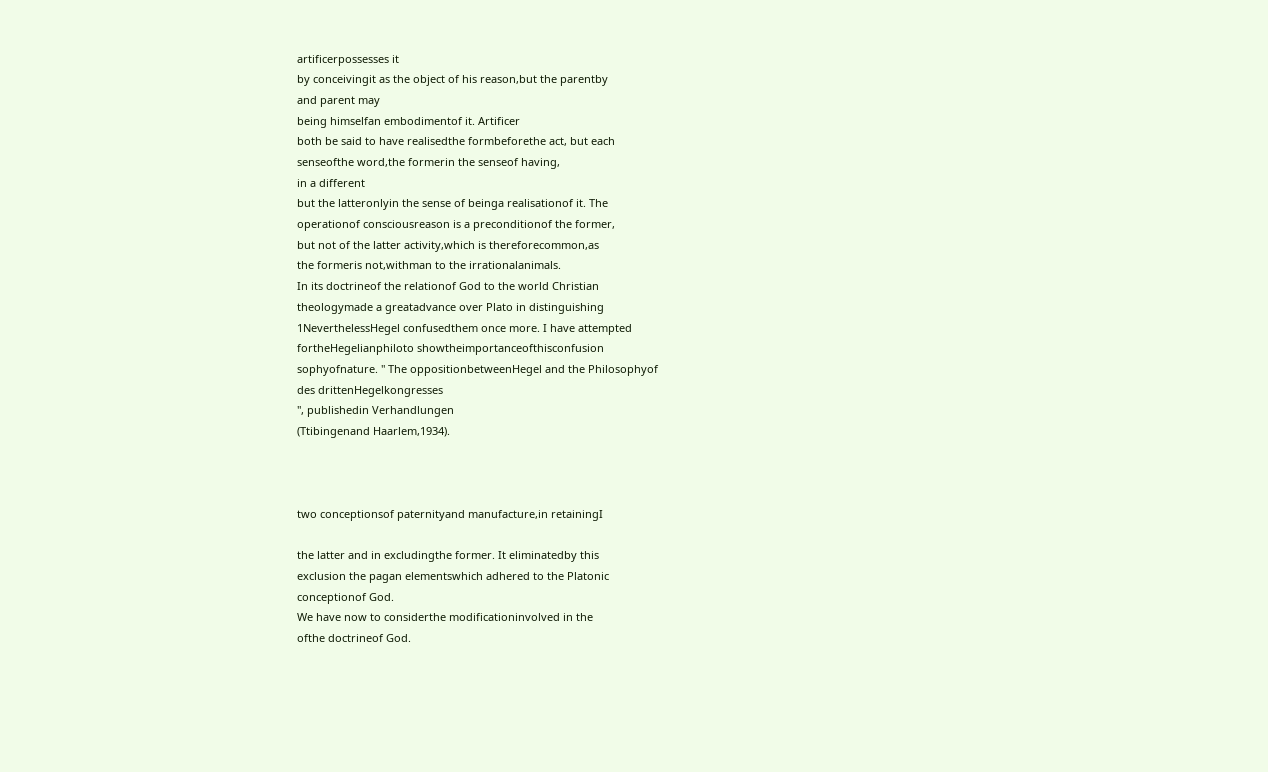artificerpossesses it
by conceivingit as the object of his reason,but the parentby
and parent may
being himselfan embodimentof it. Artificer
both be said to have realisedthe formbeforethe act, but each
senseofthe word,the formerin the senseof having,
in a different
but the latteronlyin the sense of beinga realisationof it. The
operationof consciousreason is a preconditionof the former,
but not of the latter activity,which is thereforecommon,as
the formeris not,withman to the irrationalanimals.
In its doctrineof the relationof God to the world Christian
theologymade a greatadvance over Plato in distinguishing
1NeverthelessHegel confusedthem once more. I have attempted
fortheHegelianphiloto showtheimportanceofthisconfusion
sophyofnature. " The oppositionbetweenHegel and the Philosophyof
des drittenHegelkongresses
", publishedin Verhandlungen
(Ttibingenand Haarlem,1934).



two conceptionsof paternityand manufacture,in retainingI

the latter and in excludingthe former. It eliminatedby this
exclusion the pagan elementswhich adhered to the Platonic
conceptionof God.
We have now to considerthe modificationinvolved in the
ofthe doctrineof God.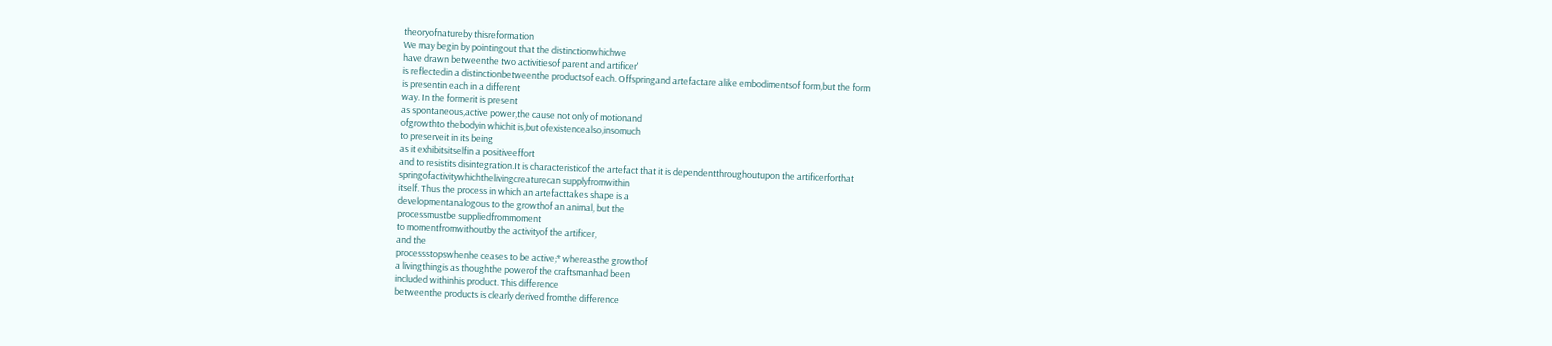theoryofnatureby thisreformation
We may begin by pointingout that the distinctionwhichwe
have drawn betweenthe two activitiesof parent and artificer'
is reflectedin a distinctionbetweenthe productsof each. Offspringand artefactare alike embodimentsof form,but the form
is presentin each in a different
way. In the formerit is present
as spontaneous,active power,the cause not only of motionand
ofgrowthto thebodyin whichit is,but ofexistencealso,insomuch
to preserveit in its being
as it exhibitsitselfin a positiveeffort
and to resistits disintegration.It is characteristicof the artefact that it is dependentthroughoutupon the artificerforthat
springofactivitywhichthelivingcreaturecan supplyfromwithin
itself. Thus the process in which an artefacttakes shape is a
developmentanalogous to the growthof an animal, but the
processmustbe suppliedfrommoment
to momentfromwithoutby the activityof the artificer,
and the
processstopswhenhe ceases to be active;* whereasthe growthof
a livingthingis as thoughthe powerof the craftsmanhad been
included withinhis product. This difference
betweenthe products is clearly derived fromthe difference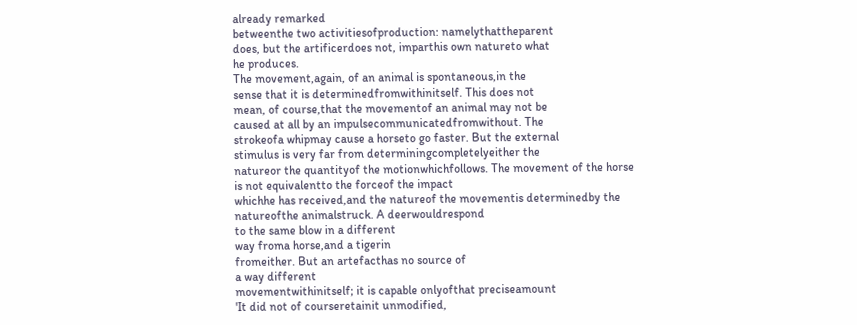already remarked
betweenthe two activitiesofproduction: namelythattheparent
does, but the artificerdoes not, imparthis own natureto what
he produces.
The movement,again, of an animal is spontaneous,in the
sense that it is determinedfromwithinitself. This does not
mean, of course,that the movementof an animal may not be
caused at all by an impulsecommunicatedfromwithout. The
strokeofa whipmay cause a horseto go faster. But the external
stimulus is very far from determiningcompletelyeither the
natureor the quantityof the motionwhichfollows. The movement of the horse is not equivalentto the forceof the impact
whichhe has received,and the natureof the movementis determinedby the natureofthe animalstruck. A deerwouldrespond
to the same blow in a different
way froma horse,and a tigerin
fromeither. But an artefacthas no source of
a way different
movementwithinitself; it is capable onlyofthat preciseamount
'It did not of courseretainit unmodified,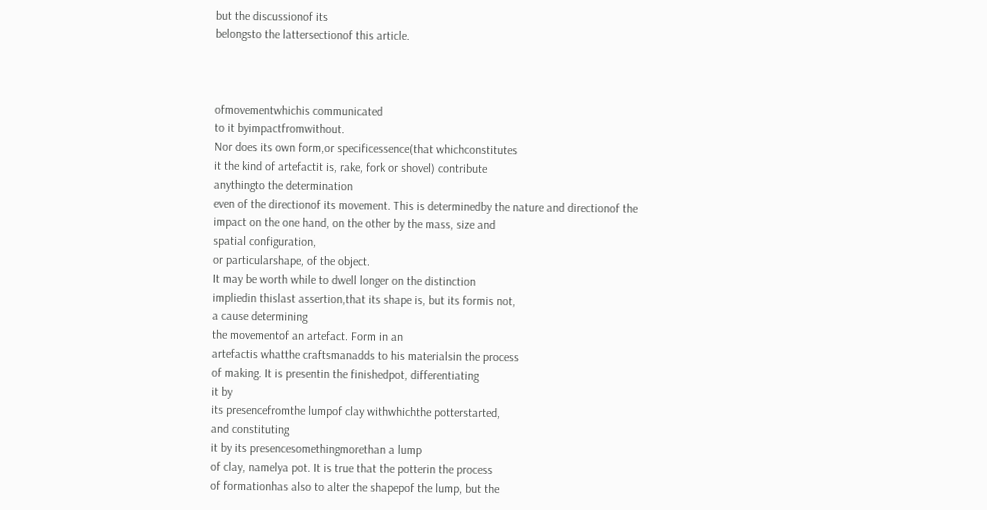but the discussionof its
belongsto the lattersectionof this article.



ofmovementwhichis communicated
to it byimpactfromwithout.
Nor does its own form,or specificessence(that whichconstitutes
it the kind of artefactit is, rake, fork or shovel) contribute
anythingto the determination
even of the directionof its movement. This is determinedby the nature and directionof the
impact on the one hand, on the other by the mass, size and
spatial configuration,
or particularshape, of the object.
It may be worth while to dwell longer on the distinction
impliedin thislast assertion,that its shape is, but its formis not,
a cause determining
the movementof an artefact. Form in an
artefactis whatthe craftsmanadds to his materialsin the process
of making. It is presentin the finishedpot, differentiating
it by
its presencefromthe lumpof clay withwhichthe potterstarted,
and constituting
it by its presencesomethingmorethan a lump
of clay, namelya pot. It is true that the potterin the process
of formationhas also to alter the shapepof the lump, but the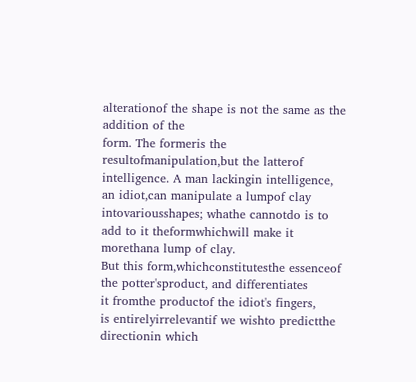alterationof the shape is not the same as the addition of the
form. The formeris the resultofmanipulation,but the latterof
intelligence. A man lackingin intelligence,
an idiot,can manipulate a lumpof clay intovariousshapes; whathe cannotdo is to
add to it theformwhichwill make it morethana lump of clay.
But this form,whichconstitutesthe essenceof the potter'sproduct, and differentiates
it fromthe productof the idiot's fingers,
is entirelyirrelevantif we wishto predictthe directionin which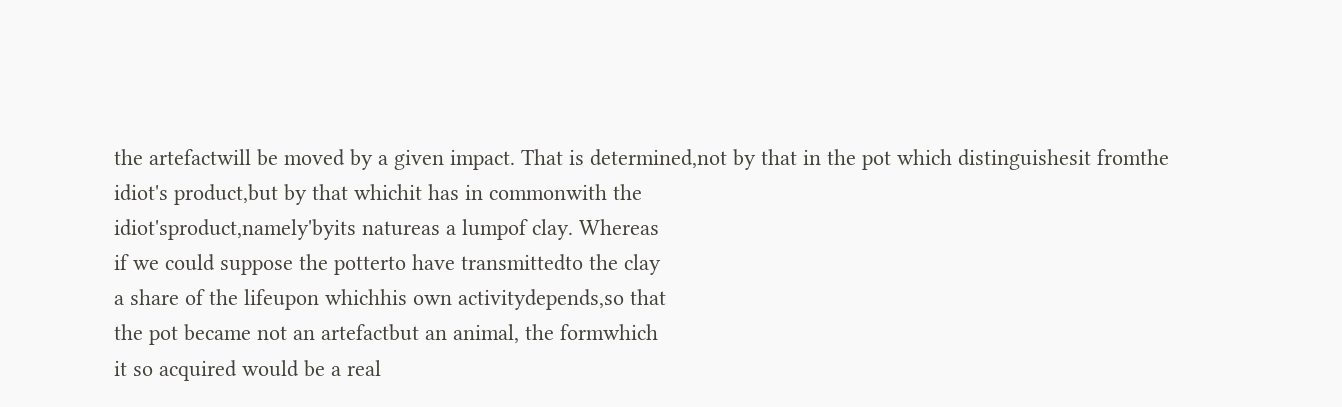the artefactwill be moved by a given impact. That is determined,not by that in the pot which distinguishesit fromthe
idiot's product,but by that whichit has in commonwith the
idiot'sproduct,namely'byits natureas a lumpof clay. Whereas
if we could suppose the potterto have transmittedto the clay
a share of the lifeupon whichhis own activitydepends,so that
the pot became not an artefactbut an animal, the formwhich
it so acquired would be a real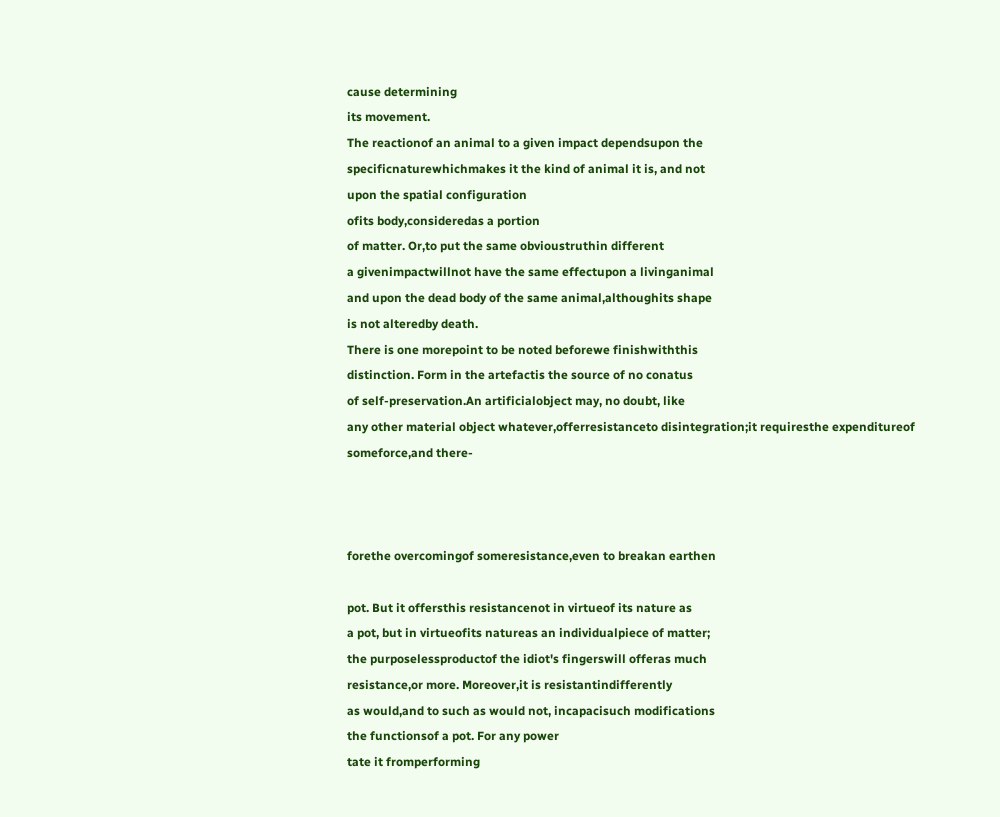cause determining
its movement.
The reactionof an animal to a given impact dependsupon the
specificnaturewhichmakes it the kind of animal it is, and not
upon the spatial configuration
ofits body,consideredas a portion
of matter. Or,to put the same obvioustruthin different
a givenimpactwillnot have the same effectupon a livinganimal
and upon the dead body of the same animal,althoughits shape
is not alteredby death.
There is one morepoint to be noted beforewe finishwiththis
distinction. Form in the artefactis the source of no conatus
of self-preservation.An artificialobject may, no doubt, like
any other material object whatever,offerresistanceto disintegration;it requiresthe expenditureof someforce,and there-



forethe overcomingof someresistance,even to breakan earthen

pot. But it offersthis resistancenot in virtueof its nature as
a pot, but in virtueofits natureas an individualpiece of matter;
the purposelessproductof the idiot's fingerswill offeras much
resistance,or more. Moreover,it is resistantindifferently
as would,and to such as would not, incapacisuch modifications
the functionsof a pot. For any power
tate it fromperforming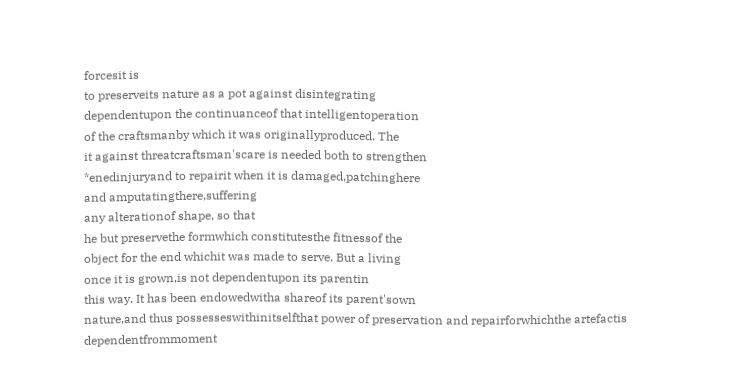forcesit is
to preserveits nature as a pot against disintegrating
dependentupon the continuanceof that intelligentoperation
of the craftsmanby which it was originallyproduced. The
it against threatcraftsman'scare is needed both to strengthen
*enedinjuryand to repairit when it is damaged,patchinghere
and amputatingthere,suffering
any alterationof shape, so that
he but preservethe formwhich constitutesthe fitnessof the
object for the end whichit was made to serve. But a living
once it is grown,is not dependentupon its parentin
this way. It has been endowedwitha shareof its parent'sown
nature,and thus possesseswithinitselfthat power of preservation and repairforwhichthe artefactis dependentfrommoment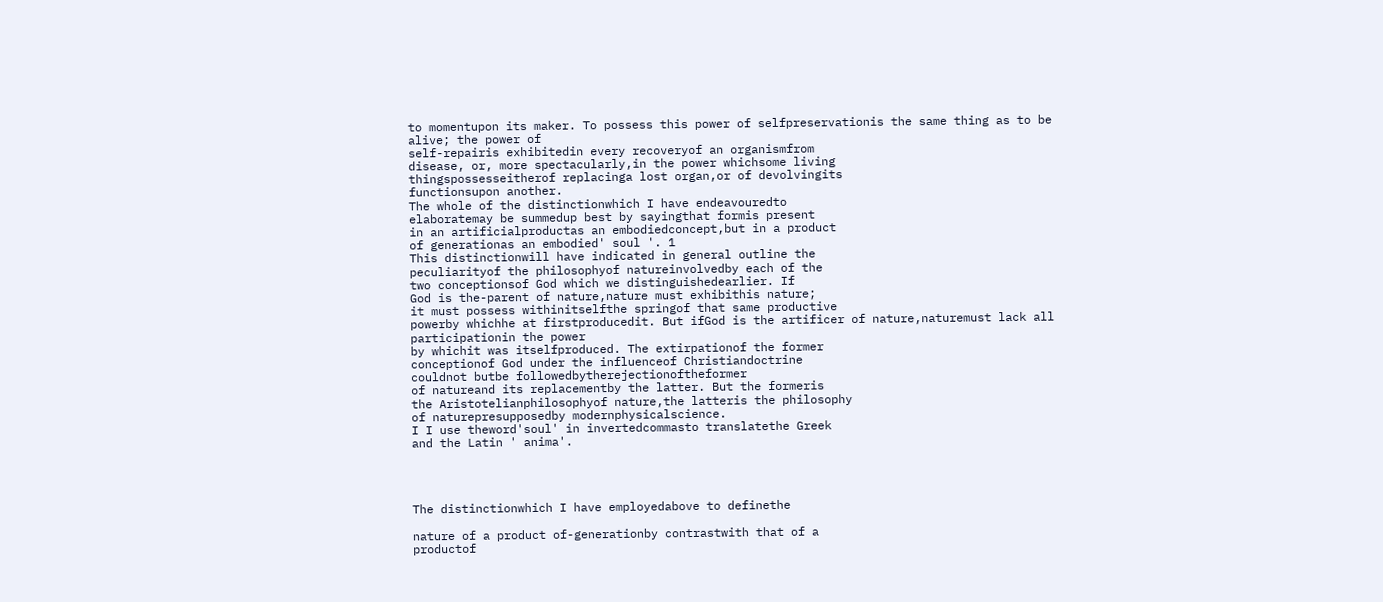to momentupon its maker. To possess this power of selfpreservationis the same thing as to be alive; the power of
self-repairis exhibitedin every recoveryof an organismfrom
disease, or, more spectacularly,in the power whichsome living
thingspossesseitherof replacinga lost organ,or of devolvingits
functionsupon another.
The whole of the distinctionwhich I have endeavouredto
elaboratemay be summedup best by sayingthat formis present
in an artificialproductas an embodiedconcept,but in a product
of generationas an embodied' soul '. 1
This distinctionwill have indicated in general outline the
peculiarityof the philosophyof natureinvolvedby each of the
two conceptionsof God which we distinguishedearlier. If
God is the-parent of nature,nature must exhibithis nature;
it must possess withinitselfthe springof that same productive
powerby whichhe at firstproducedit. But ifGod is the artificer of nature,naturemust lack all participationin the power
by whichit was itselfproduced. The extirpationof the former
conceptionof God under the influenceof Christiandoctrine
couldnot butbe followedbytherejectionoftheformer
of natureand its replacementby the latter. But the formeris
the Aristotelianphilosophyof nature,the latteris the philosophy
of naturepresupposedby modernphysicalscience.
I I use theword'soul' in invertedcommasto translatethe Greek
and the Latin ' anima'.




The distinctionwhich I have employedabove to definethe

nature of a product of-generationby contrastwith that of a
productof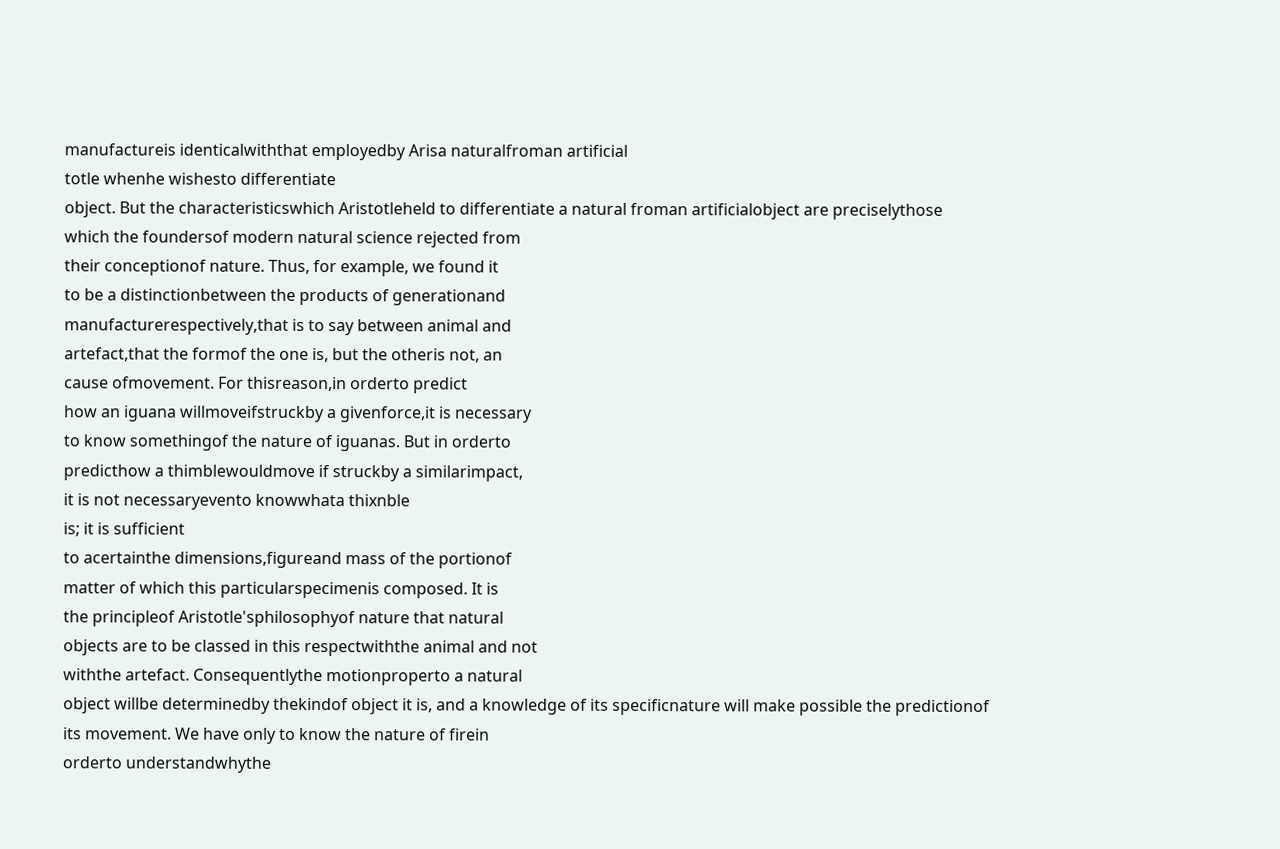manufactureis identicalwiththat employedby Arisa naturalfroman artificial
totle whenhe wishesto differentiate
object. But the characteristicswhich Aristotleheld to differentiate a natural froman artificialobject are preciselythose
which the foundersof modern natural science rejected from
their conceptionof nature. Thus, for example, we found it
to be a distinctionbetween the products of generationand
manufacturerespectively,that is to say between animal and
artefact,that the formof the one is, but the otheris not, an
cause ofmovement. For thisreason,in orderto predict
how an iguana willmoveifstruckby a givenforce,it is necessary
to know somethingof the nature of iguanas. But in orderto
predicthow a thimblewouldmove if struckby a similarimpact,
it is not necessaryevento knowwhata thixnble
is; it is sufficient
to acertainthe dimensions,figureand mass of the portionof
matter of which this particularspecimenis composed. It is
the principleof Aristotle'sphilosophyof nature that natural
objects are to be classed in this respectwiththe animal and not
withthe artefact. Consequentlythe motionproperto a natural
object willbe determinedby thekindof object it is, and a knowledge of its specificnature will make possible the predictionof
its movement. We have only to know the nature of firein
orderto understandwhythe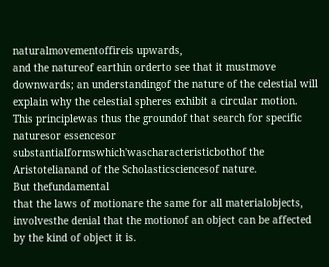naturalmovementoffireis upwards,
and the natureof earthin orderto see that it mustmove downwards; an understandingof the nature of the celestial will
explain why the celestial spheres exhibit a circular motion.
This principlewas thus the groundof that search for specific
naturesor essencesor substantialformswhich'wascharacteristicbothof the Aristotelianand of the Scholasticsciencesof nature.
But thefundamental
that the laws of motionare the same for all materialobjects,
involvesthe denial that the motionof an object can be affected
by the kind of object it is.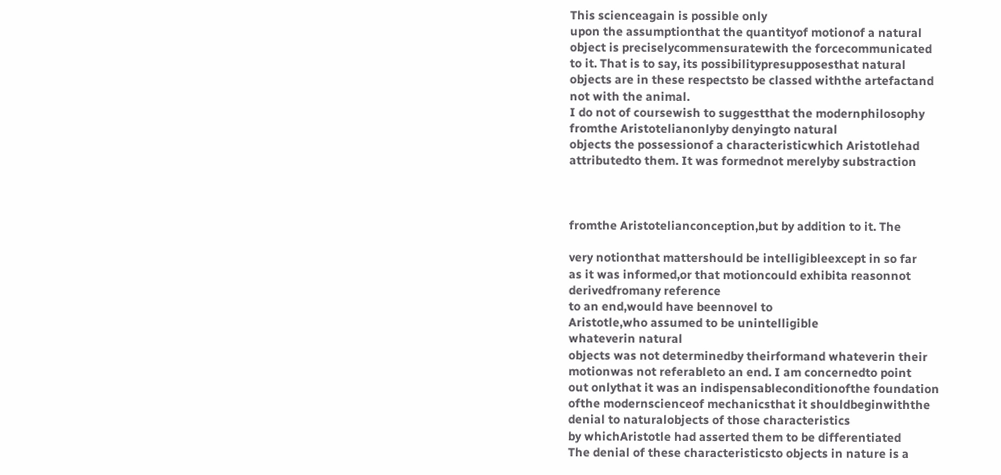This scienceagain is possible only
upon the assumptionthat the quantityof motionof a natural
object is preciselycommensuratewith the forcecommunicated
to it. That is to say, its possibilitypresupposesthat natural
objects are in these respectsto be classed withthe artefactand
not with the animal.
I do not of coursewish to suggestthat the modernphilosophy
fromthe Aristotelianonlyby denyingto natural
objects the possessionof a characteristicwhich Aristotlehad
attributedto them. It was formednot merelyby substraction



fromthe Aristotelianconception,but by addition to it. The

very notionthat mattershould be intelligibleexcept in so far
as it was informed,or that motioncould exhibita reasonnot
derivedfromany reference
to an end,would have beennovel to
Aristotle,who assumed to be unintelligible
whateverin natural
objects was not determinedby theirformand whateverin their
motionwas not referableto an end. I am concernedto point
out onlythat it was an indispensableconditionofthe foundation
ofthe modernscienceof mechanicsthat it shouldbeginwiththe
denial to naturalobjects of those characteristics
by whichAristotle had asserted them to be differentiated
The denial of these characteristicsto objects in nature is a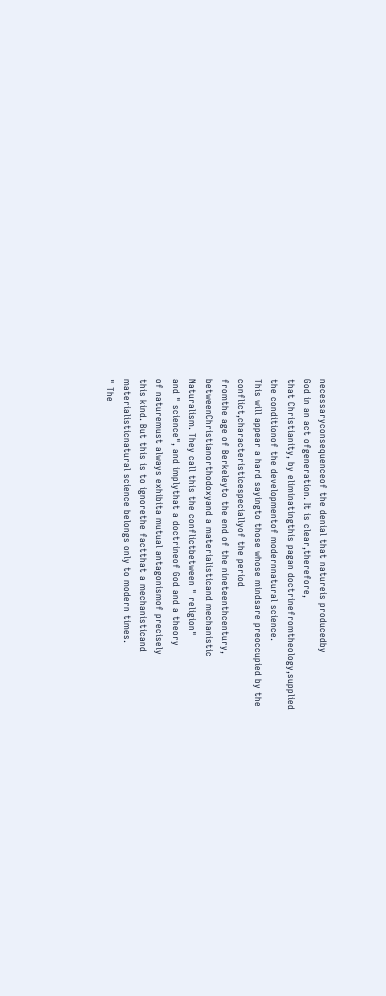necessaryconsequenceof the denial that natureis producedby
God in an act ofgeneration. It is clear,therefore,
that Christianity, by eliminatingthis pagan doctrinefromtheology,supplied
the conditionof the developmentof modernnatural science.
This will appear a hard sayingto those whose mindsare preoccupied by the conflict,characteristicespeciallyof the period
fromthe age of Berkeleyto the end of the nineteenthcentury,
betweenChristianorthodoxyand a materialisticand mechanistic
Naturalism. They call this the conflictbetween " religion"
and " science", and implythat a doctrineof God and a theory
of naturemust always exhibita mutual antagonismof precisely
this kind. But this is to ignorethe factthat a mechanisticand
materialisticnatural science belongs only to modern times.
" The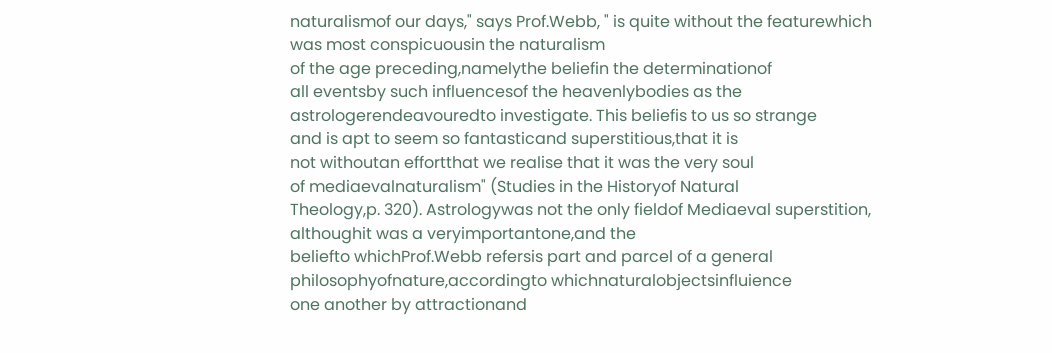naturalismof our days," says Prof.Webb, " is quite without the featurewhich was most conspicuousin the naturalism
of the age preceding,namelythe beliefin the determinationof
all eventsby such influencesof the heavenlybodies as the astrologerendeavouredto investigate. This beliefis to us so strange
and is apt to seem so fantasticand superstitious,that it is
not withoutan effortthat we realise that it was the very soul
of mediaevalnaturalism" (Studies in the Historyof Natural
Theology,p. 320). Astrologywas not the only fieldof Mediaeval superstition,
althoughit was a veryimportantone,and the
beliefto whichProf.Webb refersis part and parcel of a general
philosophyofnature,accordingto whichnaturalobjectsinfluience
one another by attractionand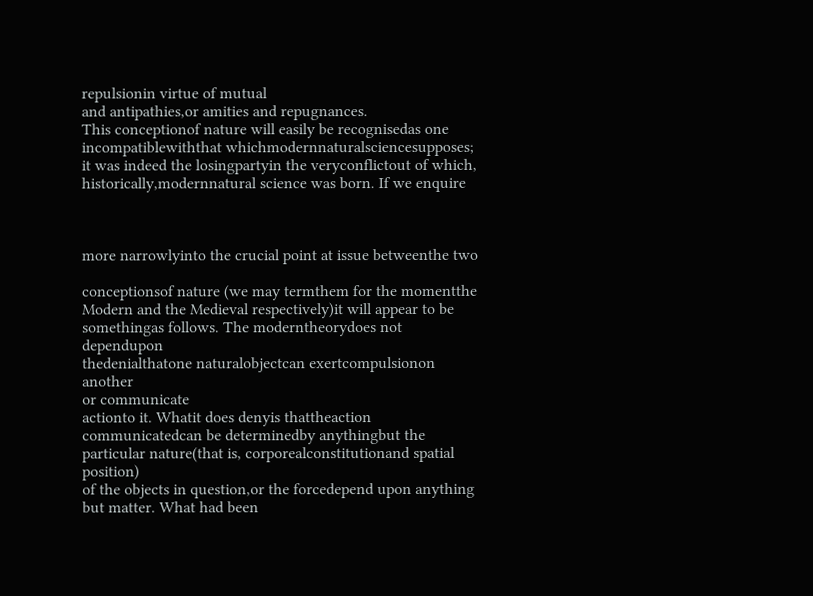repulsionin virtue of mutual
and antipathies,or amities and repugnances.
This conceptionof nature will easily be recognisedas one
incompatiblewiththat whichmodernnaturalsciencesupposes;
it was indeed the losingpartyin the veryconflictout of which,
historically,modernnatural science was born. If we enquire



more narrowlyinto the crucial point at issue betweenthe two

conceptionsof nature (we may termthem for the momentthe
Modern and the Medieval respectively)it will appear to be
somethingas follows. The moderntheorydoes not dependupon
thedenialthatone naturalobjectcan exertcompulsionon another
or communicate
actionto it. Whatit does denyis thattheaction
communicatedcan be determinedby anythingbut the particular nature(that is, corporealconstitutionand spatial position)
of the objects in question,or the forcedepend upon anything
but matter. What had been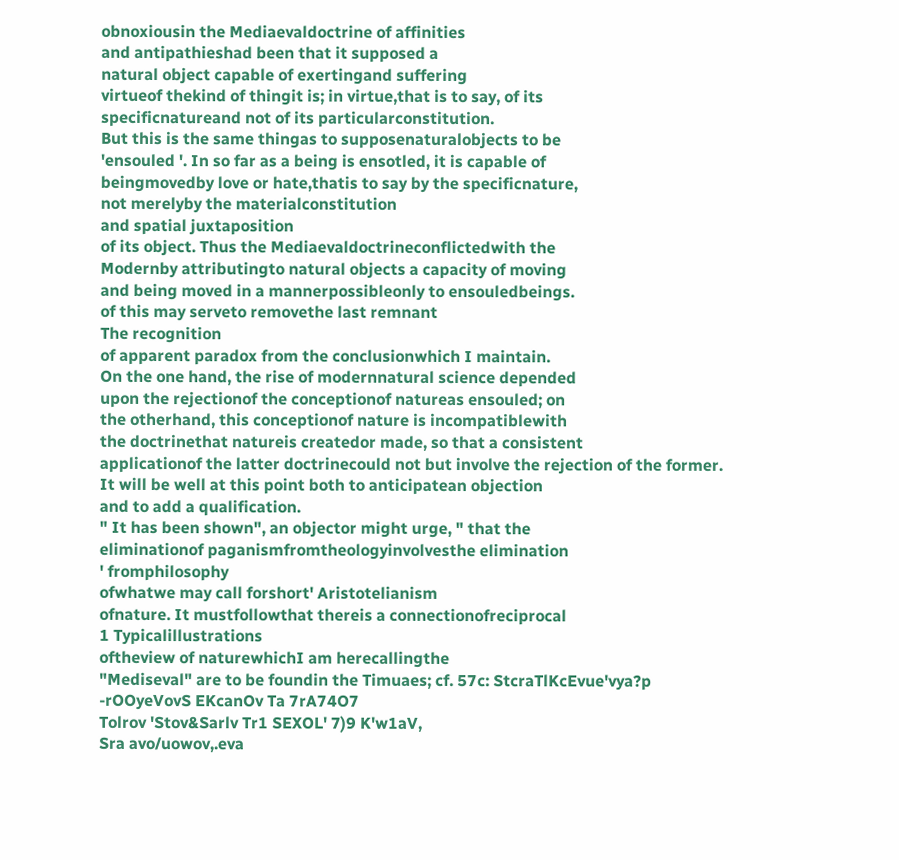obnoxiousin the Mediaevaldoctrine of affinities
and antipathieshad been that it supposed a
natural object capable of exertingand suffering
virtueof thekind of thingit is; in virtue,that is to say, of its
specificnatureand not of its particularconstitution.
But this is the same thingas to supposenaturalobjects to be
'ensouled '. In so far as a being is ensotled, it is capable of
beingmovedby love or hate,thatis to say by the specificnature,
not merelyby the materialconstitution
and spatial juxtaposition
of its object. Thus the Mediaevaldoctrineconflictedwith the
Modernby attributingto natural objects a capacity of moving
and being moved in a mannerpossibleonly to ensouledbeings.
of this may serveto removethe last remnant
The recognition
of apparent paradox from the conclusionwhich I maintain.
On the one hand, the rise of modernnatural science depended
upon the rejectionof the conceptionof natureas ensouled; on
the otherhand, this conceptionof nature is incompatiblewith
the doctrinethat natureis createdor made, so that a consistent
applicationof the latter doctrinecould not but involve the rejection of the former.
It will be well at this point both to anticipatean objection
and to add a qualification.
" It has been shown", an objector might urge, " that the
eliminationof paganismfromtheologyinvolvesthe elimination
' fromphilosophy
ofwhatwe may call forshort' Aristotelianism
ofnature. It mustfollowthat thereis a connectionofreciprocal
1 Typicalillustrations
oftheview of naturewhichI am herecallingthe
"Mediseval" are to be foundin the Timuaes; cf. 57c: StcraTlKcEvue'vya?p
-rOOyeVovS EKcanOv Ta 7rA74O7
Tolrov 'Stov&Sarlv Tr1 SEXOL' 7)9 K'w1aV,
Sra avo/uowov,.eva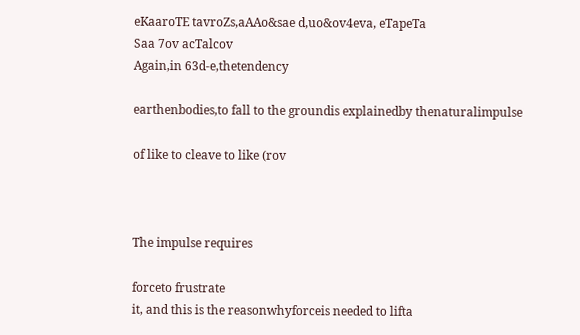eKaaroTE tavroZs,aAAo&sae d,uo&ov4eva, eTapeTa
Saa 7ov acTalcov
Again,in 63d-e,thetendency

earthenbodies,to fall to the groundis explainedby thenaturalimpulse

of like to cleave to like (rov



The impulse requires

forceto frustrate
it, and this is the reasonwhyforceis needed to lifta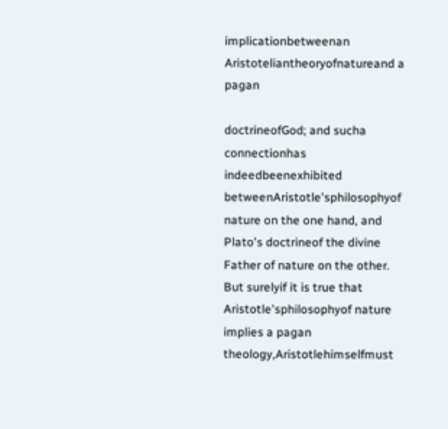implicationbetweenan Aristoteliantheoryofnatureand a pagan

doctrineofGod; and sucha connectionhas indeedbeenexhibited
betweenAristotle'sphilosophyof nature on the one hand, and
Plato's doctrineof the divine Father of nature on the other.
But surelyif it is true that Aristotle'sphilosophyof nature
implies a pagan theology,Aristotlehimselfmust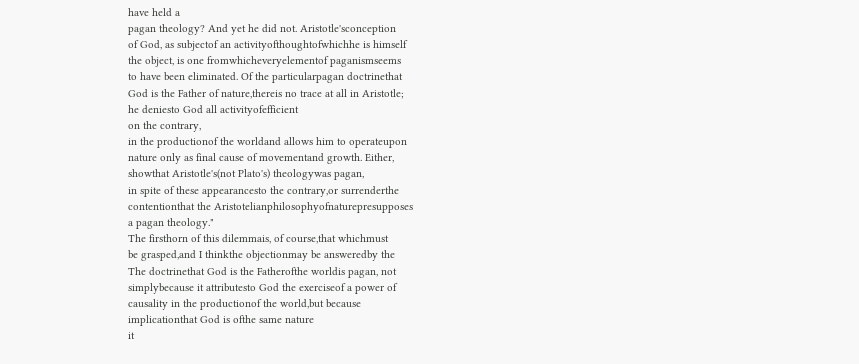have held a
pagan theology? And yet he did not. Aristotle'sconception
of God, as subjectof an activityofthoughtofwhichhe is himself
the object, is one fromwhicheveryelementof paganismseems
to have been eliminated. Of the particularpagan doctrinethat
God is the Father of nature,thereis no trace at all in Aristotle;
he deniesto God all activityofefficient
on the contrary,
in the productionof the worldand allows him to operateupon
nature only as final cause of movementand growth. Either,
showthat Aristotle's(not Plato's) theologywas pagan,
in spite of these appearancesto the contrary,or surrenderthe
contentionthat the Aristotelianphilosophyofnaturepresupposes
a pagan theology."
The firsthorn of this dilemmais, of course,that whichmust
be grasped,and I thinkthe objectionmay be answeredby the
The doctrinethat God is the Fatherofthe worldis pagan, not
simplybecause it attributesto God the exerciseof a power of
causality in the productionof the world,but because
implicationthat God is ofthe same nature
it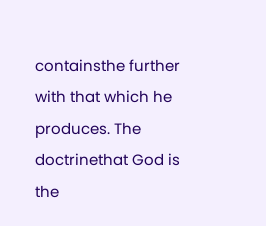containsthe further
with that which he produces. The doctrinethat God is the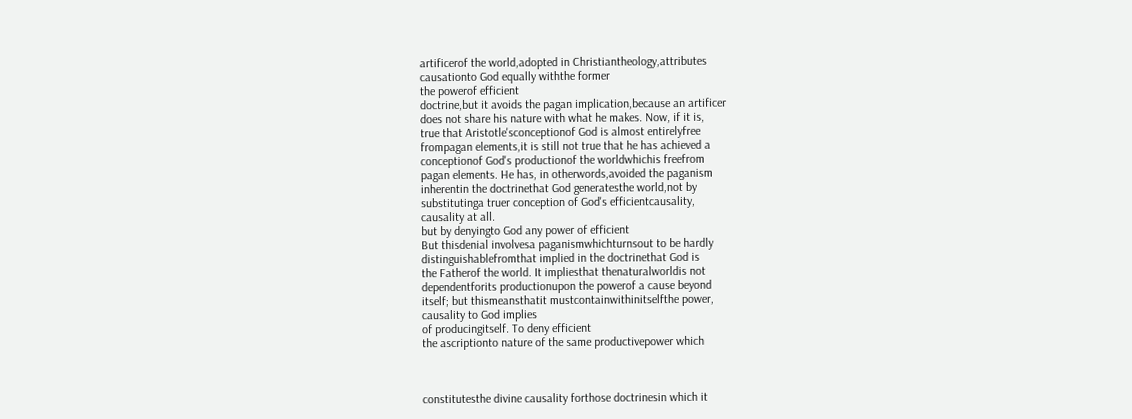artificerof the world,adopted in Christiantheology,attributes
causationto God equally withthe former
the powerof efficient
doctrine,but it avoids the pagan implication,because an artificer
does not share his nature with what he makes. Now, if it is,
true that Aristotle'sconceptionof God is almost entirelyfree
frompagan elements,it is still not true that he has achieved a
conceptionof God's productionof the worldwhichis freefrom
pagan elements. He has, in otherwords,avoided the paganism
inherentin the doctrinethat God generatesthe world,not by
substitutinga truer conception of God's efficientcausality,
causality at all.
but by denyingto God any power of efficient
But thisdenial involvesa paganismwhichturnsout to be hardly
distinguishablefromthat implied in the doctrinethat God is
the Fatherof the world. It impliesthat thenaturalworldis not
dependentforits productionupon the powerof a cause beyond
itself; but thismeansthatit mustcontainwithinitselfthe power,
causality to God implies
of producingitself. To deny efficient
the ascriptionto nature of the same productivepower which



constitutesthe divine causality forthose doctrinesin which it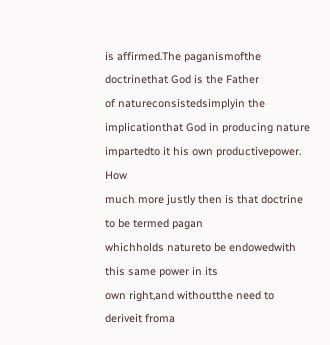is affirmed.The paganismofthe doctrinethat God is the Father
of natureconsistedsimplyin the implicationthat God in producing nature impartedto it his own productivepower. How
much more justly then is that doctrine to be termed pagan
whichholds natureto be endowedwith this same power in its
own right,and withoutthe need to deriveit froma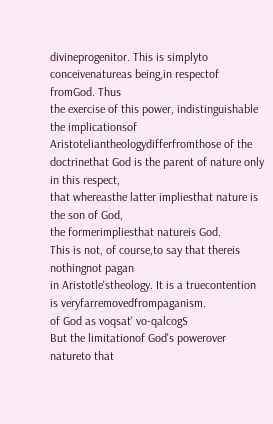divineprogenitor. This is simplyto conceivenatureas being,in respectof
fromGod. Thus
the exercise of this power, indistinguishable
the implicationsof Aristoteliantheologydifferfromthose of the
doctrinethat God is the parent of nature only in this respect,
that whereasthe latter impliesthat nature is the son of God,
the formerimpliesthat natureis God.
This is not, of course,to say that thereis nothingnot pagan
in Aristotle'stheology. It is a truecontention
is veryfarremovedfrompaganism.
of God as voqsat' vo-qalcogS
But the limitationof God's powerover natureto that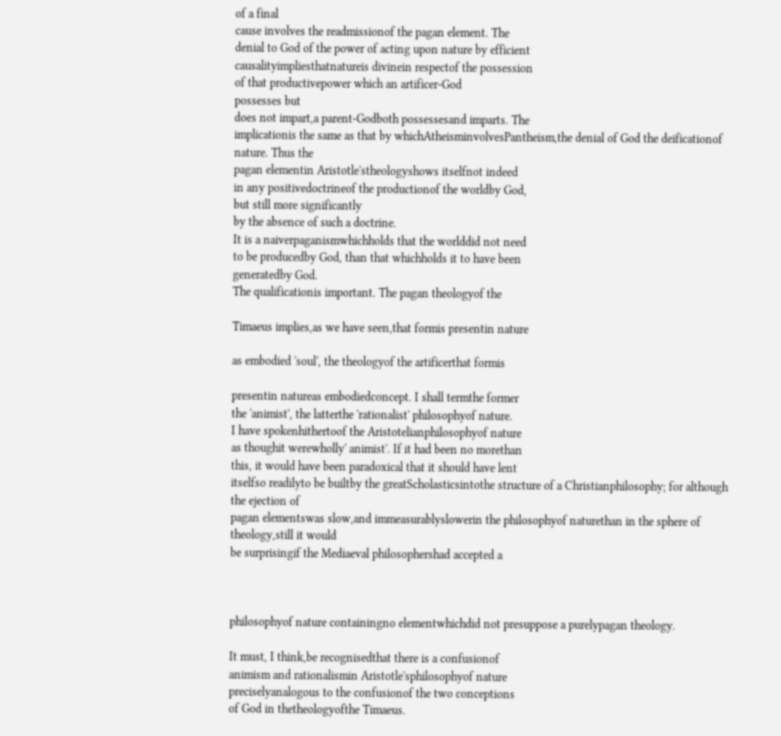of a final
cause involves the readmissionof the pagan element. The
denial to God of the power of acting upon nature by efficient
causalityimpliesthatnatureis divinein respectof the possession
of that productivepower which an artificer-God
possesses but
does not impart,a parent-Godboth possessesand imparts. The
implicationis the same as that by whichAtheisminvolvesPantheism,the denial of God the deificationof nature. Thus the
pagan elementin Aristotle'stheologyshows itselfnot indeed
in any positivedoctrineof the productionof the worldby God,
but still more significantly
by the absence of such a doctrine.
It is a naiverpaganismwhichholds that the worlddid not need
to be producedby God, than that whichholds it to have been
generatedby God.
The qualificationis important. The pagan theologyof the

Timaeus implies,as we have seen,that formis presentin nature

as embodied 'soul', the theologyof the artificerthat formis

presentin natureas embodiedconcept. I shall termthe former
the 'animist', the latterthe 'rationalist' philosophyof nature.
I have spokenhithertoof the Aristotelianphilosophyof nature
as thoughit werewholly' animist'. If it had been no morethan
this, it would have been paradoxical that it should have lent
itselfso readilyto be builtby the greatScholasticsintothe structure of a Christianphilosophy; for although the ejection of
pagan elementswas slow,and immeasurablyslowerin the philosophyof naturethan in the sphere of theology,still it would
be surprisingif the Mediaeval philosophershad accepted a



philosophyof nature containingno elementwhichdid not presuppose a purelypagan theology.

It must, I think,be recognisedthat there is a confusionof
animism and rationalismin Aristotle'sphilosophyof nature
preciselyanalogous to the confusionof the two conceptions
of God in thetheologyofthe Timaeus.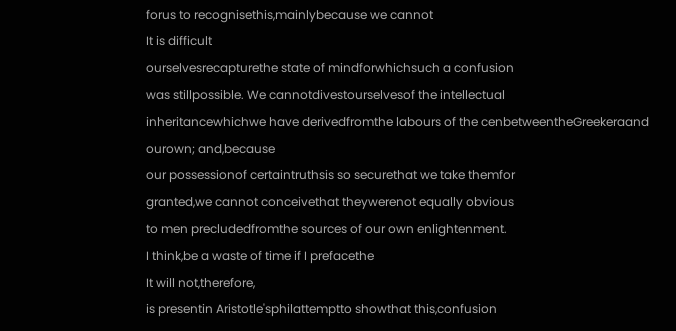forus to recognisethis,mainlybecause we cannot
It is difficult
ourselvesrecapturethe state of mindforwhichsuch a confusion
was stillpossible. We cannotdivestourselvesof the intellectual
inheritancewhichwe have derivedfromthe labours of the cenbetweentheGreekeraand ourown; and,because
our possessionof certaintruthsis so securethat we take themfor
granted,we cannot conceivethat theywerenot equally obvious
to men precludedfromthe sources of our own enlightenment.
I think,be a waste of time if I prefacethe
It will not,therefore,
is presentin Aristotle'sphilattemptto showthat this,confusion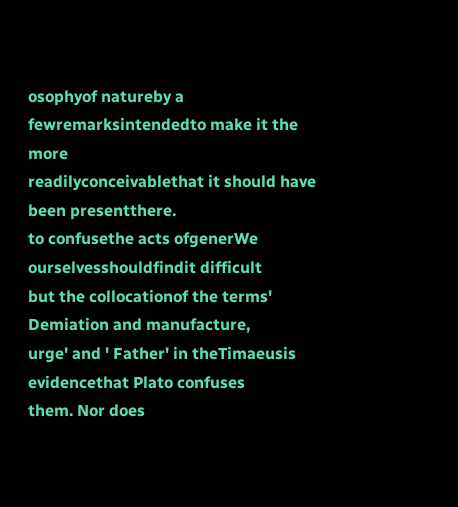osophyof natureby a fewremarksintendedto make it the more
readilyconceivablethat it should have been presentthere.
to confusethe acts ofgenerWe ourselvesshouldfindit difficult
but the collocationof the terms' Demiation and manufacture,
urge' and ' Father' in theTimaeusis evidencethat Plato confuses
them. Nor does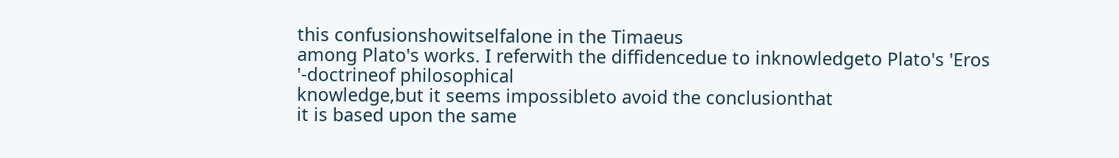this confusionshowitselfalone in the Timaeus
among Plato's works. I referwith the diffidencedue to inknowledgeto Plato's 'Eros '-doctrineof philosophical
knowledge,but it seems impossibleto avoid the conclusionthat
it is based upon the same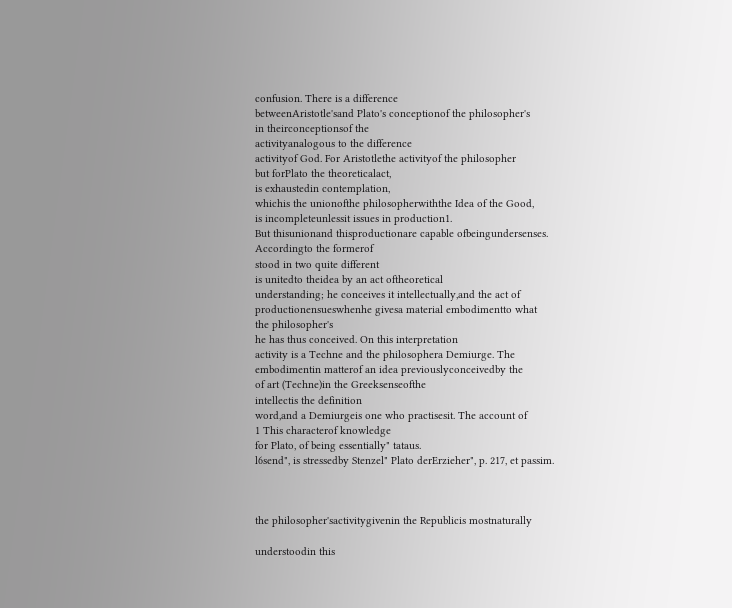confusion. There is a difference
betweenAristotle'sand Plato's conceptionof the philosopher's
in theirconceptionsof the
activityanalogous to the difference
activityof God. For Aristotlethe activityof the philosopher
but forPlato the theoreticalact,
is exhaustedin contemplation,
whichis the unionofthe philosopherwiththe Idea of the Good,
is incompleteunlessit issues in production1.
But thisunionand thisproductionare capable ofbeingundersenses. Accordingto the formerof
stood in two quite different
is unitedto theidea by an act oftheoretical
understanding; he conceives it intellectually,and the act of
productionensueswhenhe givesa material embodimentto what
the philosopher's
he has thus conceived. On this interpretation
activity is a Techne and the philosophera Demiurge. The
embodimentin matterof an idea previouslyconceivedby the
of art (Techne)in the Greeksenseofthe
intellectis the definition
word,and a Demiurgeis one who practisesit. The account of
1 This characterof knowledge
for Plato, of being essentially" tataus.
l6send", is stressedby Stenzel" Plato derErzieher", p. 217, et passim.



the philosopher'sactivitygivenin the Republicis mostnaturally

understoodin this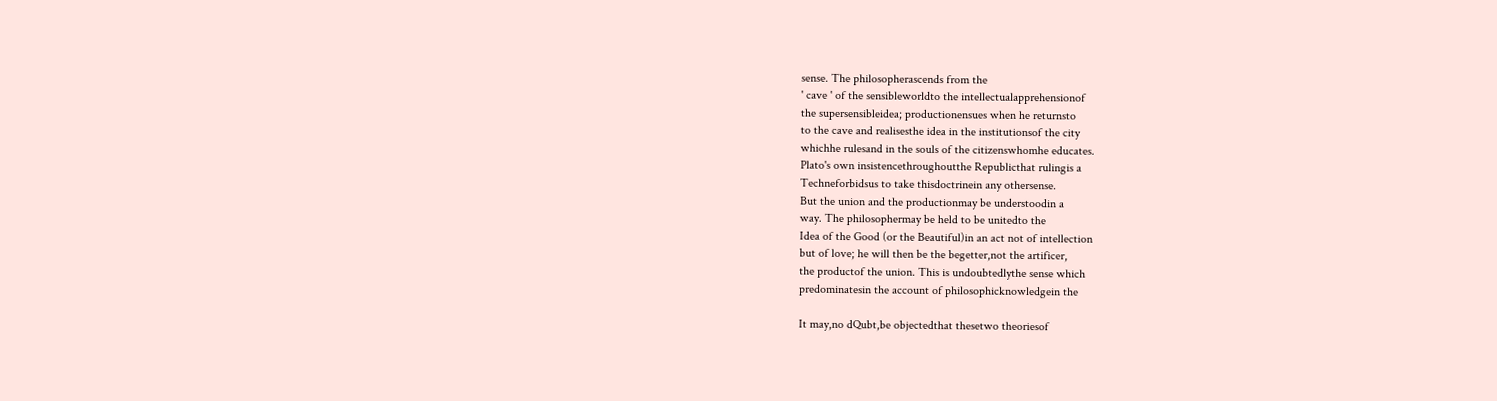sense. The philosopherascends from the
' cave ' of the sensibleworldto the intellectualapprehensionof
the supersensibleidea; productionensues when he returnsto
to the cave and realisesthe idea in the institutionsof the city
whichhe rulesand in the souls of the citizenswhomhe educates.
Plato's own insistencethroughoutthe Republicthat rulingis a
Techneforbidsus to take thisdoctrinein any othersense.
But the union and the productionmay be understoodin a
way. The philosophermay be held to be unitedto the
Idea of the Good (or the Beautiful)in an act not of intellection
but of love; he will then be the begetter,not the artificer,
the productof the union. This is undoubtedlythe sense which
predominatesin the account of philosophicknowledgein the

It may,no dQubt,be objectedthat thesetwo theoriesof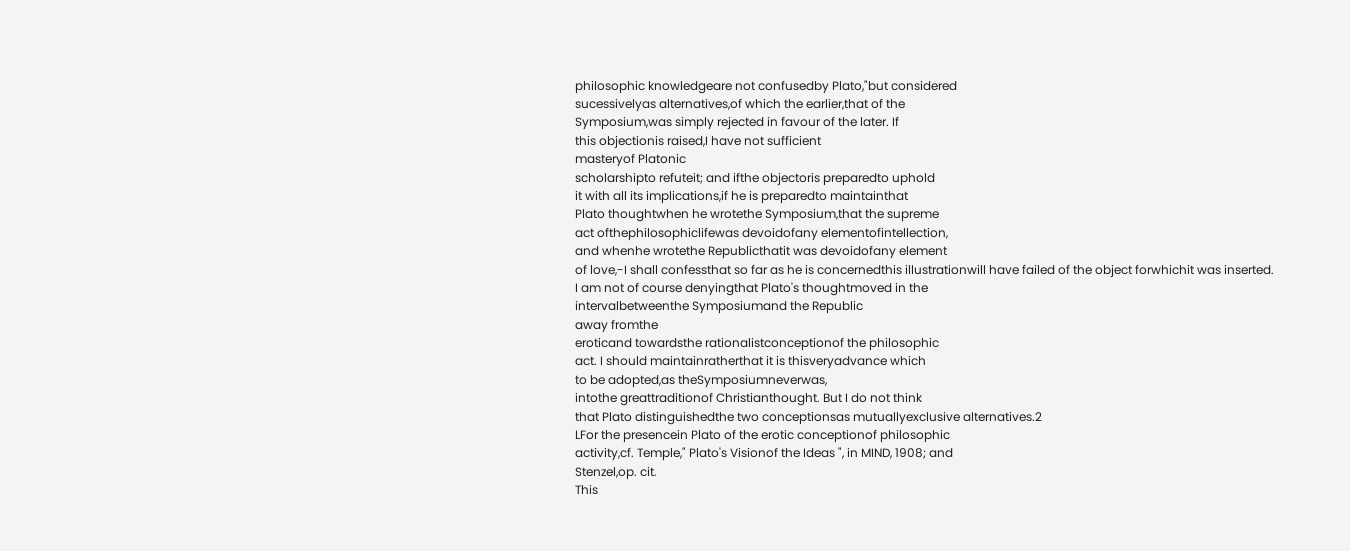philosophic knowledgeare not confusedby Plato,"but considered
sucessivelyas alternatives,of which the earlier,that of the
Symposium,was simply rejected in favour of the later. If
this objectionis raised,I have not sufficient
masteryof Platonic
scholarshipto refuteit; and ifthe objectoris preparedto uphold
it with all its implications,if he is preparedto maintainthat
Plato thoughtwhen he wrotethe Symposium,that the supreme
act ofthephilosophiclifewas devoidofany elementofintellection,
and whenhe wrotethe Republicthatit was devoidofany element
of love,-I shall confessthat so far as he is concernedthis illustrationwill have failed of the object forwhichit was inserted.
I am not of course denyingthat Plato's thoughtmoved in the
intervalbetweenthe Symposiumand the Republic
away fromthe
eroticand towardsthe rationalistconceptionof the philosophic
act. I should maintainratherthat it is thisveryadvance which
to be adopted,as theSymposiumneverwas,
intothe greattraditionof Christianthought. But I do not think
that Plato distinguishedthe two conceptionsas mutuallyexclusive alternatives.2
LFor the presencein Plato of the erotic conceptionof philosophic
activity,cf. Temple," Plato's Visionof the Ideas ", in MIND, 1908; and
Stenzel,op. cit.
This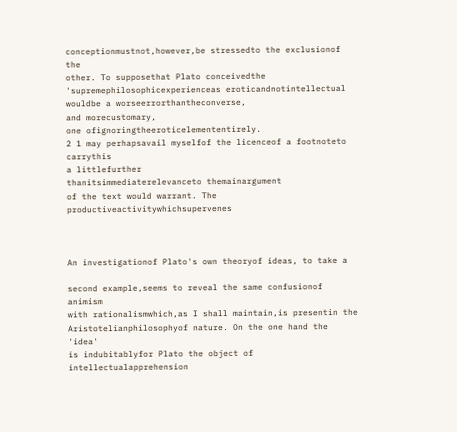conceptionmustnot,however,be stressedto the exclusionof the
other. To supposethat Plato conceivedthe 'supremephilosophicexperienceas eroticandnotintellectual
wouldbe a worseerrorthantheconverse,
and morecustomary,
one ofignoringtheeroticelemententirely.
2 1 may perhapsavail myselfof the licenceof a footnoteto carrythis
a littlefurther
thanitsimmediaterelevanceto themainargument
of the text would warrant. The productiveactivitywhichsupervenes



An investigationof Plato's own theoryof ideas, to take a

second example,seems to reveal the same confusionof animism
with rationalismwhich,as I shall maintain,is presentin the
Aristotelianphilosophyof nature. On the one hand the 'idea'
is indubitablyfor Plato the object of intellectualapprehension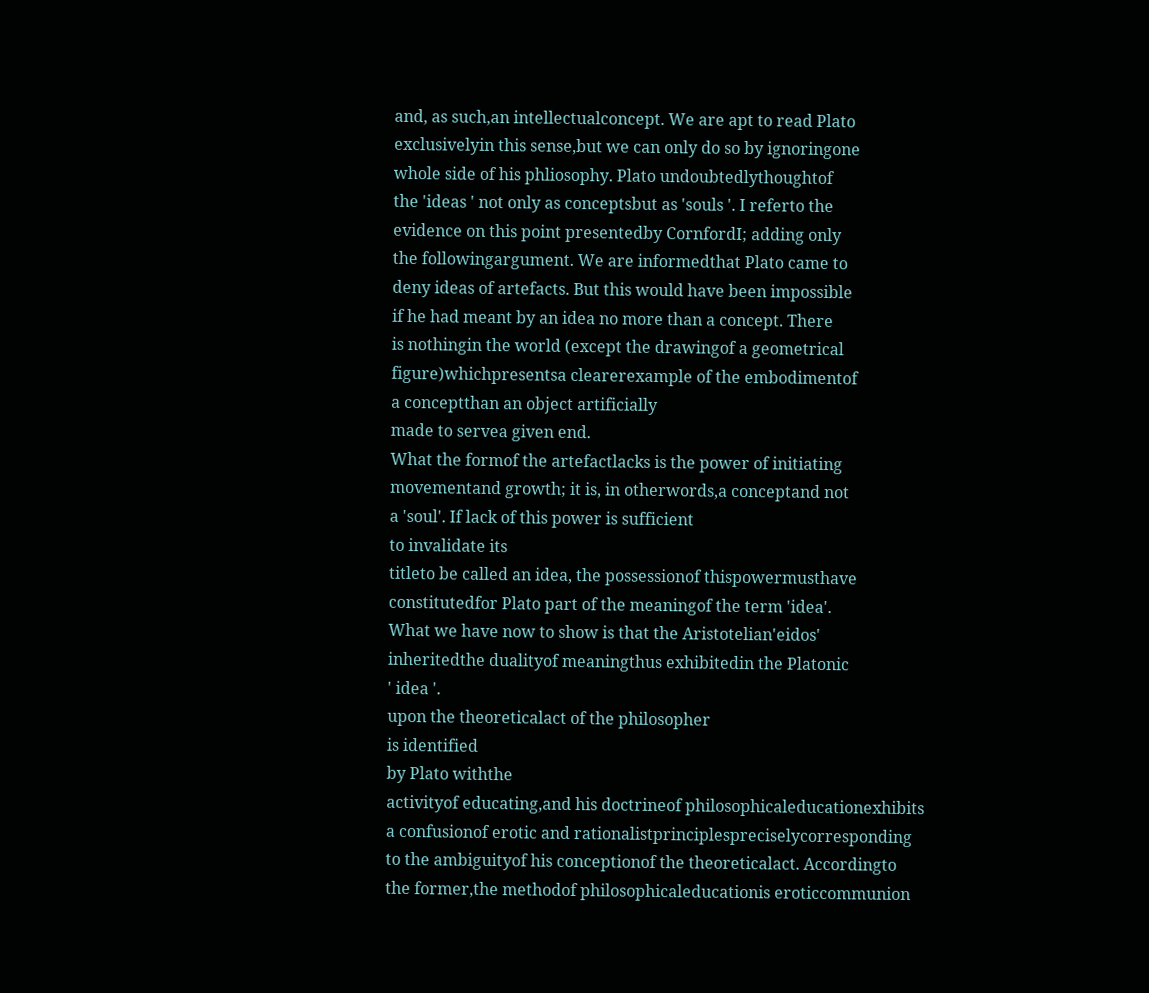and, as such,an intellectualconcept. We are apt to read Plato
exclusivelyin this sense,but we can only do so by ignoringone
whole side of his phliosophy. Plato undoubtedlythoughtof
the 'ideas ' not only as conceptsbut as 'souls '. I referto the
evidence on this point presentedby CornfordI; adding only
the followingargument. We are informedthat Plato came to
deny ideas of artefacts. But this would have been impossible
if he had meant by an idea no more than a concept. There
is nothingin the world (except the drawingof a geometrical
figure)whichpresentsa clearerexample of the embodimentof
a conceptthan an object artificially
made to servea given end.
What the formof the artefactlacks is the power of initiating
movementand growth; it is, in otherwords,a conceptand not
a 'soul'. If lack of this power is sufficient
to invalidate its
titleto be called an idea, the possessionof thispowermusthave
constitutedfor Plato part of the meaningof the term 'idea'.
What we have now to show is that the Aristotelian'eidos'
inheritedthe dualityof meaningthus exhibitedin the Platonic
' idea '.
upon the theoreticalact of the philosopher
is identified
by Plato withthe
activityof educating,and his doctrineof philosophicaleducationexhibits
a confusionof erotic and rationalistprinciplespreciselycorresponding
to the ambiguityof his conceptionof the theoreticalact. Accordingto
the former,the methodof philosophicaleducationis eroticcommunion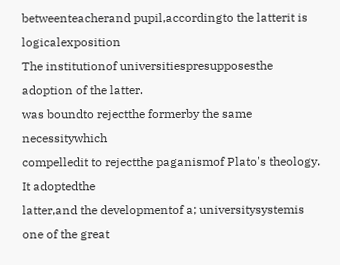betweenteacherand pupil,accordingto the latterit is logicalexposition
The institutionof universitiespresupposesthe adoption of the latter.
was boundto rejectthe formerby the same necessitywhich
compelledit to rejectthe paganismof Plato's theology. It adoptedthe
latter,and the developmentof a; universitysystemis one of the great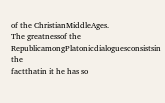of the ChristianMiddleAges.
The greatnessof the RepublicamongPlatonicdialoguesconsistsin the
factthatin it he has so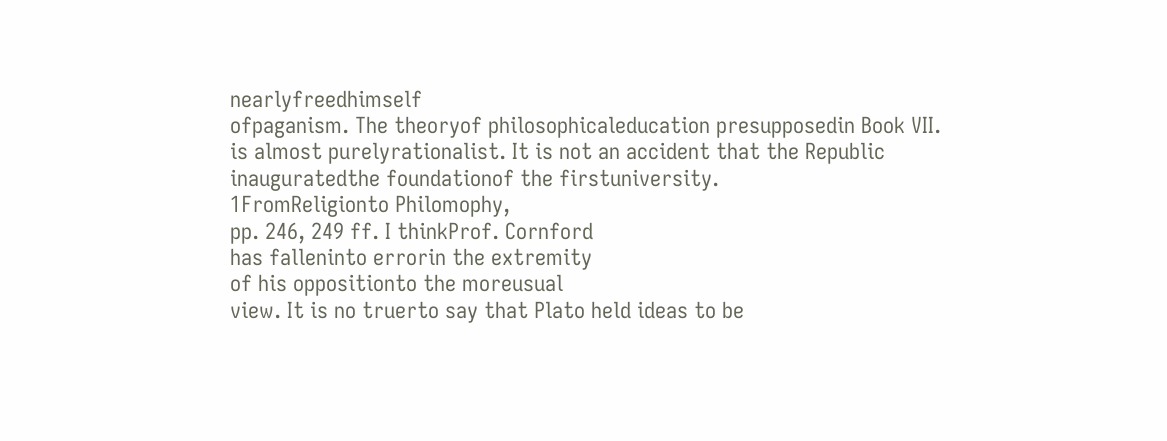nearlyfreedhimself
ofpaganism. The theoryof philosophicaleducation presupposedin Book VII.
is almost purelyrationalist. It is not an accident that the Republic
inauguratedthe foundationof the firstuniversity.
1FromReligionto Philomophy,
pp. 246, 249 ff. I thinkProf. Cornford
has falleninto errorin the extremity
of his oppositionto the moreusual
view. It is no truerto say that Plato held ideas to be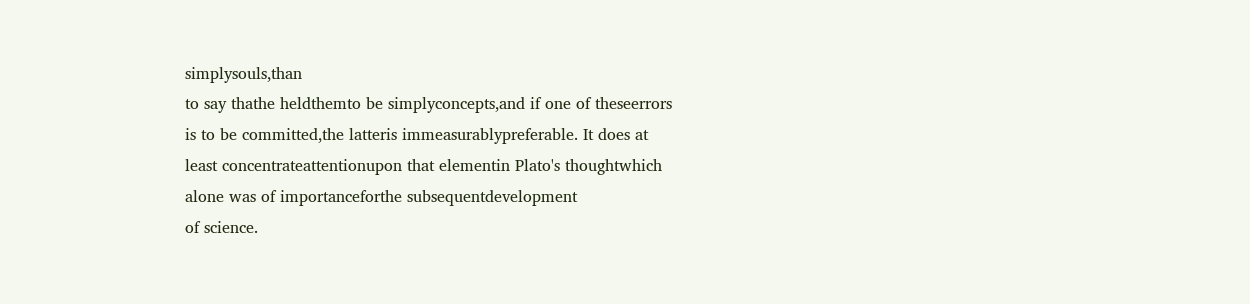simplysouls,than
to say thathe heldthemto be simplyconcepts,and if one of theseerrors
is to be committed,the latteris immeasurablypreferable. It does at
least concentrateattentionupon that elementin Plato's thoughtwhich
alone was of importanceforthe subsequentdevelopment
of science.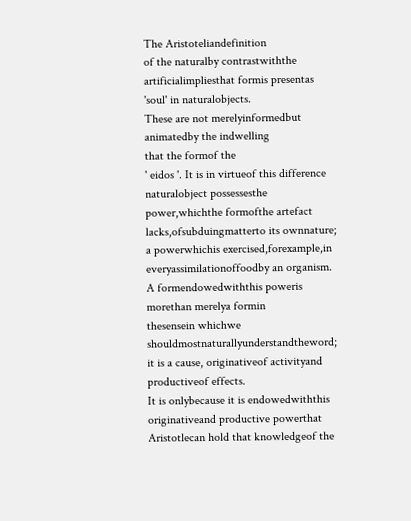The Aristoteliandefinition
of the naturalby contrastwiththe
artificialimpliesthat formis presentas 'soul' in naturalobjects.
These are not merelyinformedbut animatedby the indwelling
that the formof the
' eidos '. It is in virtueof this difference
naturalobject possessesthe power,whichthe formofthe artefact
lacks,ofsubduingmatterto its ownnature; a powerwhichis exercised,forexample,in everyassimilationoffoodby an organism.
A formendowedwiththis poweris morethan merelya formin
thesensein whichwe shouldmostnaturallyunderstandtheword;
it is a cause, originativeof activityand productiveof effects.
It is onlybecause it is endowedwiththis originativeand productive powerthat Aristotlecan hold that knowledgeof the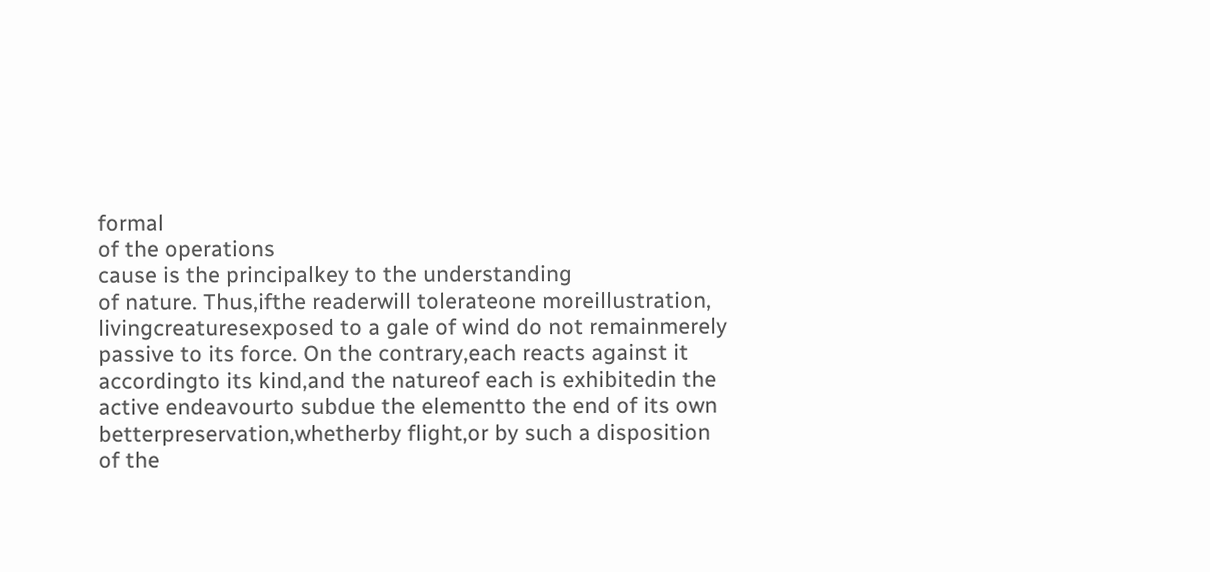formal
of the operations
cause is the principalkey to the understanding
of nature. Thus,ifthe readerwill tolerateone moreillustration,
livingcreaturesexposed to a gale of wind do not remainmerely
passive to its force. On the contrary,each reacts against it
accordingto its kind,and the natureof each is exhibitedin the
active endeavourto subdue the elementto the end of its own
betterpreservation,whetherby flight,or by such a disposition
of the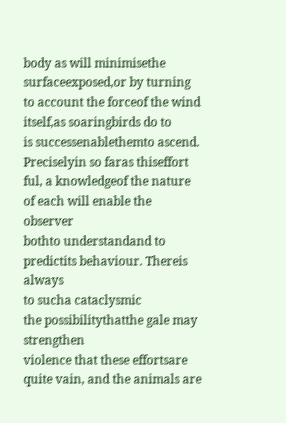body as will minimisethe surfaceexposed,or by turning
to account the forceof the wind itself,as soaringbirds do to
is successenablethemto ascend. Preciselyin so faras thiseffort
ful, a knowledgeof the nature of each will enable the observer
bothto understandand to predictits behaviour. Thereis always
to sucha cataclysmic
the possibilitythatthe gale may strengthen
violence that these effortsare quite vain, and the animals are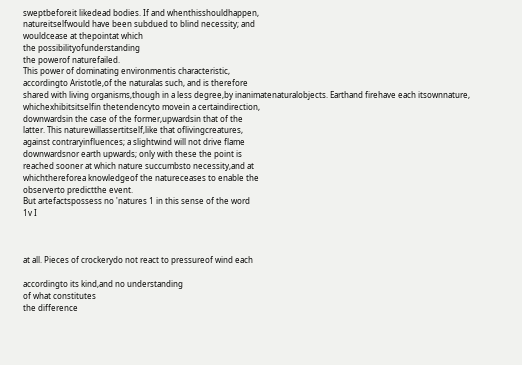sweptbeforeit likedead bodies. If and whenthisshouldhappen,
natureitselfwould have been subdued to blind necessity; and
wouldcease at thepointat which
the possibilityofunderstanding
the powerof naturefailed.
This power of dominating environmentis characteristic,
accordingto Aristotle,of the naturalas such, and is therefore
shared with living organisms,though in a less degree,by inanimatenaturalobjects. Earthand firehave each itsownnature,
whichexhibitsitselfin thetendencyto movein a certaindirection,
downwardsin the case of the former,upwardsin that of the
latter. This naturewillassertitself,like that oflivingcreatures,
against contraryinfluences; a slightwind will not drive flame
downwardsnor earth upwards; only with these the point is
reached sooner at which nature succumbsto necessity,and at
whichthereforea knowledgeof the natureceases to enable the
observerto predictthe event.
But artefactspossess no 'natures 1 in this sense of the word
1v I



at all. Pieces of crockerydo not react to pressureof wind each

accordingto its kind,and no understanding
of what constitutes
the difference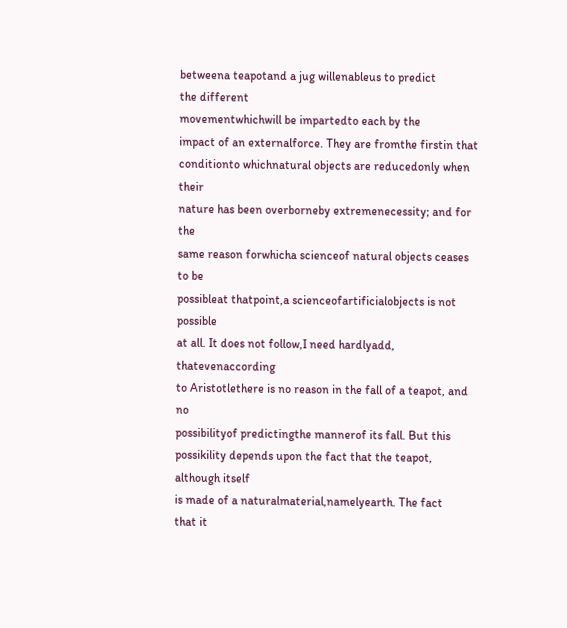betweena teapotand a jug willenableus to predict
the different
movementwhichwill be impartedto each by the
impact of an externalforce. They are fromthe firstin that
conditionto whichnatural objects are reducedonly when their
nature has been overborneby extremenecessity; and for the
same reason forwhicha scienceof natural objects ceases to be
possibleat thatpoint,a scienceofartificialobjects is not possible
at all. It does not follow,I need hardlyadd, thatevenaccording
to Aristotlethere is no reason in the fall of a teapot, and no
possibilityof predictingthe mannerof its fall. But this possikility depends upon the fact that the teapot, although itself
is made of a naturalmaterial,namelyearth. The fact
that it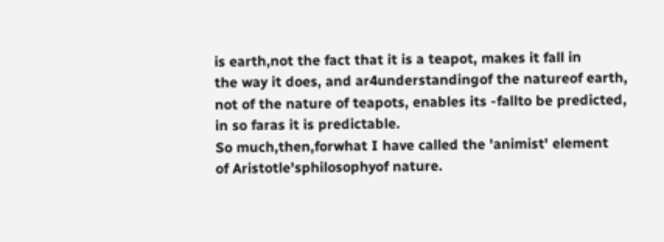is earth,not the fact that it is a teapot, makes it fall in
the way it does, and ar4understandingof the natureof earth,
not of the nature of teapots, enables its -fallto be predicted,
in so faras it is predictable.
So much,then,forwhat I have called the 'animist' element
of Aristotle'sphilosophyof nature.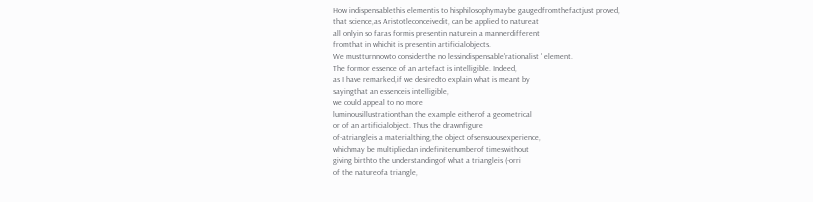How indispensablethis elementis to hisphilosophymaybe gaugedfromthefactjust proved,
that science,as Aristotleconceivedit, can be applied to natureat
all onlyin so faras formis presentin naturein a mannerdifferent
fromthat in whichit is presentin artificialobjects.
We mustturnnowto considerthe no lessindispensable'rationalist ' element.
The formor essence of an artefact is intelligible. Indeed,
as I have remarked,if we desiredto explain what is meant by
sayingthat an essenceis intelligible,
we could appeal to no more
luminousillustrationthan the example eitherof a geometrical
or of an artificialobject. Thus the drawnfigure
of-atriangleis a materialthing,the object ofsensuousexperience,
whichmay be multipliedan indefinitenumberof timeswithout
giving birthto the understandingof what a triangleis (-orri
of the natureofa triangle,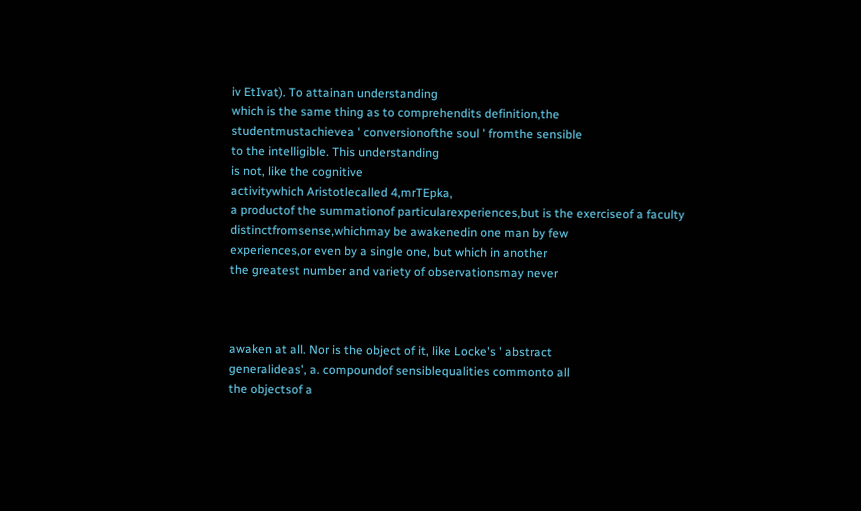iv EtIvat). To attainan understanding
which is the same thing as to comprehendits definition,the
studentmustachievea ' conversionofthe soul ' fromthe sensible
to the intelligible. This understanding
is not, like the cognitive
activitywhich Aristotlecalled 4,mrTEpka,
a productof the summationof particularexperiences,but is the exerciseof a faculty
distinctfromsense,whichmay be awakenedin one man by few
experiences,or even by a single one, but which in another
the greatest number and variety of observationsmay never



awaken at all. Nor is the object of it, like Locke's ' abstract
generalideas', a. compoundof sensiblequalities commonto all
the objectsof a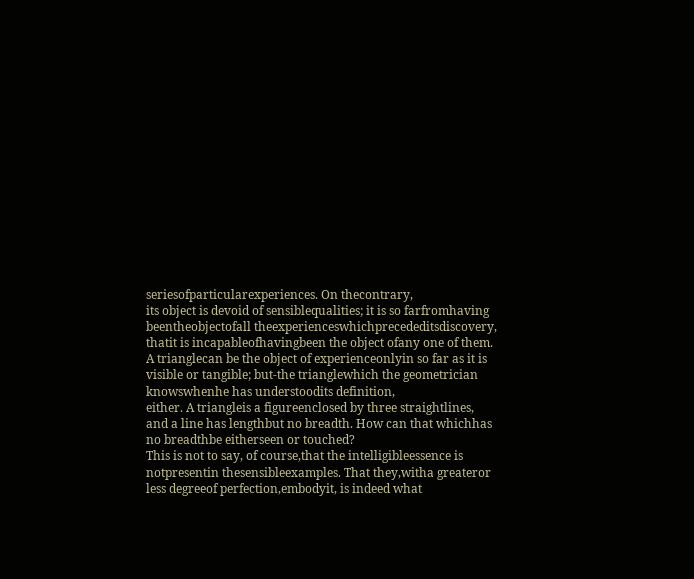seriesofparticularexperiences. On thecontrary,
its object is devoid of sensiblequalities; it is so farfromhaving
beentheobjectofall theexperienceswhichprecededitsdiscovery,
thatit is incapableofhavingbeen the object ofany one of them.
A trianglecan be the object of experienceonlyin so far as it is
visible or tangible; but-the trianglewhich the geometrician
knowswhenhe has understoodits definition,
either. A triangleis a figureenclosed by three straightlines,
and a line has lengthbut no breadth. How can that whichhas
no breadthbe eitherseen or touched?
This is not to say, of course,that the intelligibleessence is
notpresentin thesensibleexamples. That they,witha greateror
less degreeof perfection,embodyit, is indeed what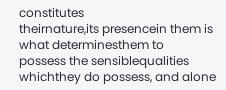constitutes
theirnature,its presencein them is what determinesthem to
possess the sensiblequalities whichthey do possess, and alone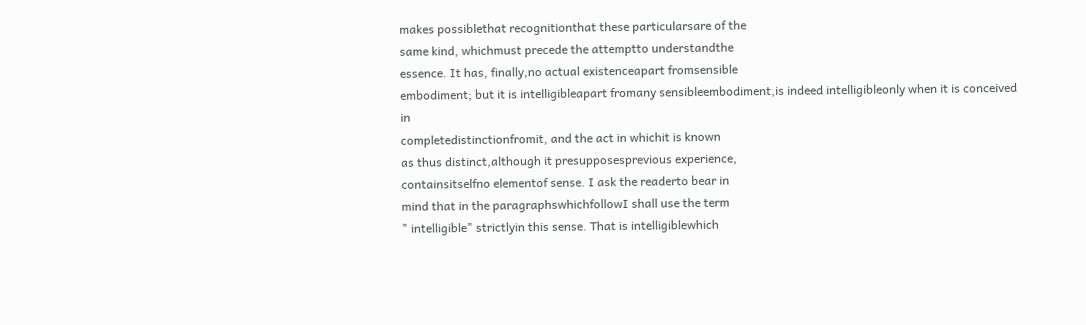makes possiblethat recognitionthat these particularsare of the
same kind, whichmust precede the attemptto understandthe
essence. It has, finally,no actual existenceapart fromsensible
embodiment; but it is intelligibleapart fromany sensibleembodiment,is indeed intelligibleonly when it is conceived in
completedistinctionfromit, and the act in whichit is known
as thus distinct,although it presupposesprevious experience,
containsitselfno elementof sense. I ask the readerto bear in
mind that in the paragraphswhichfollowI shall use the term
" intelligible" strictlyin this sense. That is intelligiblewhich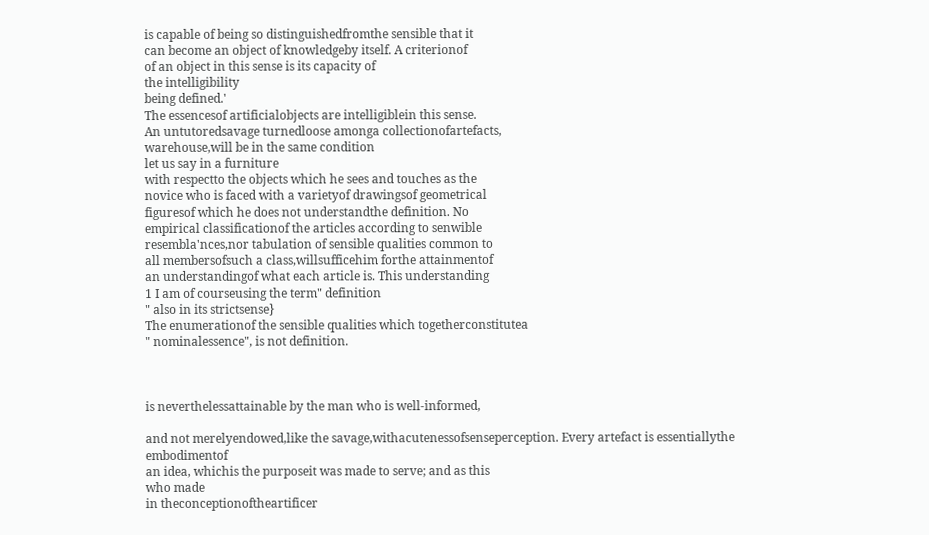is capable of being so distinguishedfromthe sensible that it
can become an object of knowledgeby itself. A criterionof
of an object in this sense is its capacity of
the intelligibility
being defined.'
The essencesof artificialobjects are intelligiblein this sense.
An untutoredsavage turnedloose amonga collectionofartefacts,
warehouse,will be in the same condition
let us say in a furniture
with respectto the objects which he sees and touches as the
novice who is faced with a varietyof drawingsof geometrical
figuresof which he does not understandthe definition. No
empirical classificationof the articles according to senwible
resembla'nces,nor tabulation of sensible qualities common to
all membersofsuch a class,willsufficehim forthe attainmentof
an understandingof what each article is. This understanding
1 I am of courseusing the term" definition
" also in its strictsense}
The enumerationof the sensible qualities which togetherconstitutea
" nominalessence", is not definition.



is neverthelessattainable by the man who is well-informed,

and not merelyendowed,like the savage,withacutenessofsenseperception. Every artefact is essentiallythe embodimentof
an idea, whichis the purposeit was made to serve; and as this
who made
in theconceptionoftheartificer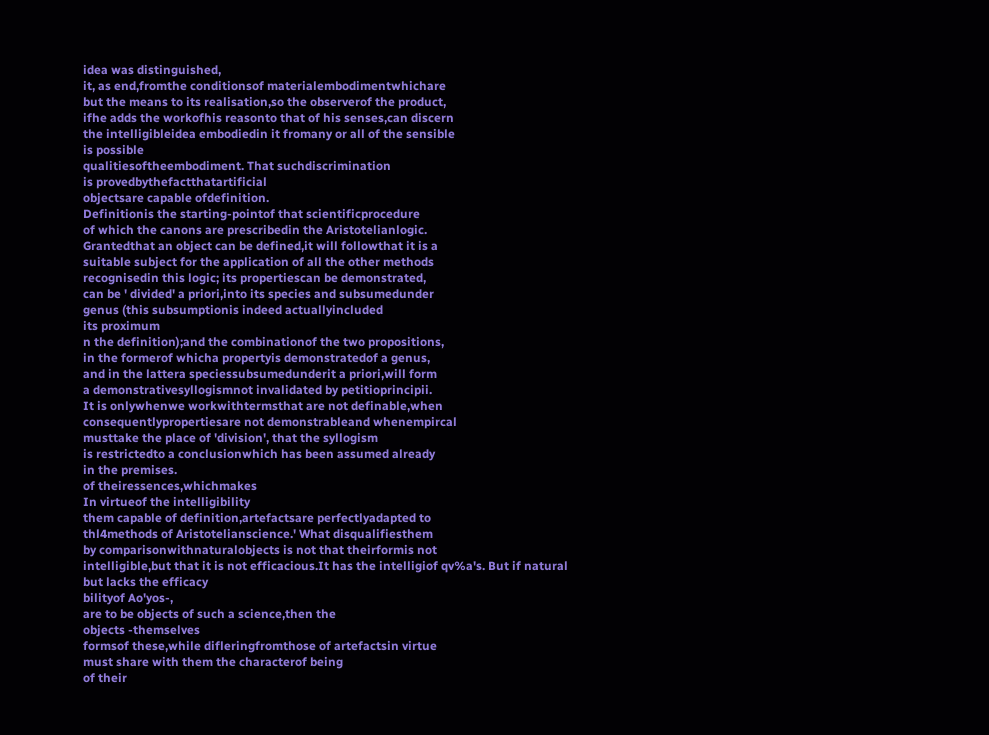idea was distinguished,
it, as end,fromthe conditionsof materialembodimentwhichare
but the means to its realisation,so the observerof the product,
ifhe adds the workofhis reasonto that of his senses,can discern
the intelligibleidea embodiedin it fromany or all of the sensible
is possible
qualitiesoftheembodiment. That suchdiscrimination
is provedbythefactthatartificial
objectsare capable ofdefinition.
Definitionis the starting-pointof that scientificprocedure
of which the canons are prescribedin the Aristotelianlogic.
Grantedthat an object can be defined,it will followthat it is a
suitable subject for the application of all the other methods
recognisedin this logic; its propertiescan be demonstrated,
can be ' divided' a priori,into its species and subsumedunder
genus (this subsumptionis indeed actuallyincluded
its proximum
n the definition);and the combinationof the two propositions,
in the formerof whicha propertyis demonstratedof a genus,
and in the lattera speciessubsumedunderit a priori,will form
a demonstrativesyllogismnot invalidated by petitioprincipii.
It is onlywhenwe workwithtermsthat are not definable,when
consequentlypropertiesare not demonstrableand whenempircal
musttake the place of 'division', that the syllogism
is restrictedto a conclusionwhich has been assumed already
in the premises.
of theiressences,whichmakes
In virtueof the intelligibility
them capable of definition,artefactsare perfectlyadapted to
thl4methods of Aristotelianscience.' What disqualifiesthem
by comparisonwithnaturalobjects is not that theirformis not
intelligible,but that it is not efficacious.It has the intelligiof qv%a's. But if natural
but lacks the efficacy
bilityof Ao'yos-,
are to be objects of such a science,then the
objects -themselves
formsof these,while difleringfromthose of artefactsin virtue
must share with them the characterof being
of their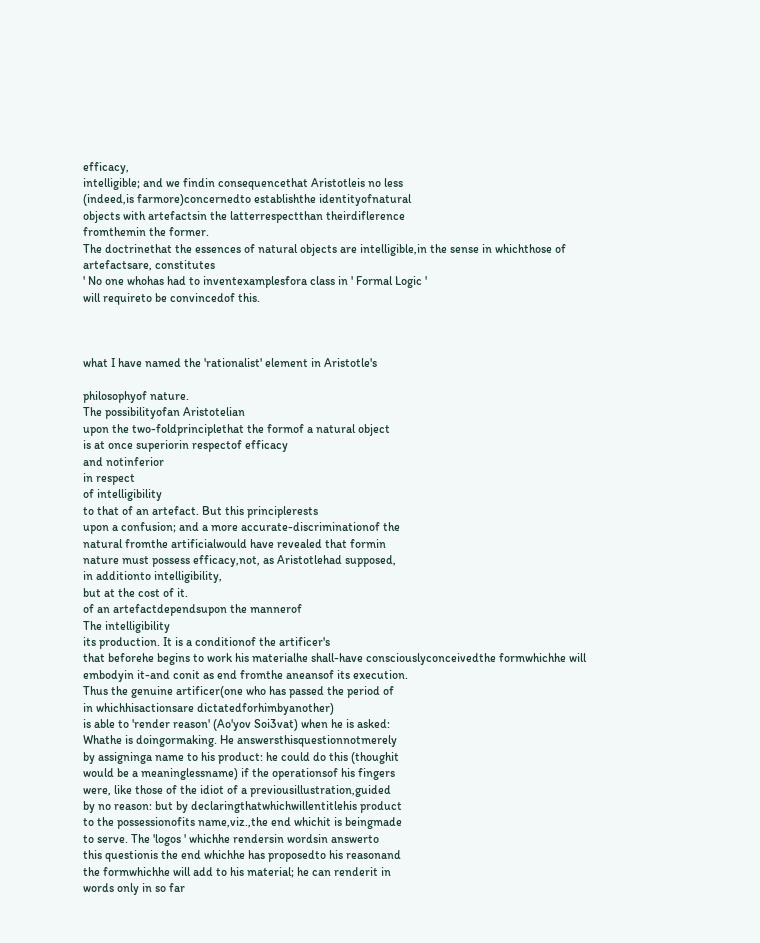efficacy,
intelligible; and we findin consequencethat Aristotleis no less
(indeed,is farmore)concernedto establishthe identityofnatural
objects with artefactsin the latterrespectthan theirdiflerence
fromthemin the former.
The doctrinethat the essences of natural objects are intelligible,in the sense in whichthose of artefactsare, constitutes
' No one whohas had to inventexamplesfora class in ' Formal Logic '
will requireto be convincedof this.



what I have named the 'rationalist' element in Aristotle's

philosophyof nature.
The possibilityofan Aristotelian
upon the two-foldprinciplethat the formof a natural object
is at once superiorin respectof efficacy
and notinferior
in respect
of intelligibility
to that of an artefact. But this principlerests
upon a confusion; and a more accurate-discriminationof the
natural fromthe artificialwould have revealed that formin
nature must possess efficacy,not, as Aristotlehad supposed,
in additionto intelligibility,
but at the cost of it.
of an artefactdependsupon the mannerof
The intelligibility
its production. It is a conditionof the artificer's
that beforehe begins to work his materialhe shall-have consciouslyconceivedthe formwhichhe will embodyin it-and conit as end fromthe aneansof its execution.
Thus the genuine artificer(one who has passed the period of
in whichhisactionsare dictatedforhimbyanother)
is able to 'render reason' (Ao'yov Soi3vat) when he is asked:
Whathe is doingormaking. He answersthisquestionnotmerely
by assigninga name to his product: he could do this (thoughit
would be a meaninglessname) if the operationsof his fingers
were, like those of the idiot of a previousillustration,guided
by no reason: but by declaringthatwhichwillentitlehis product
to the possessionofits name,viz.,the end whichit is beingmade
to serve. The 'logos ' whichhe rendersin wordsin answerto
this questionis the end whichhe has proposedto his reasonand
the formwhichhe will add to his material; he can renderit in
words only in so far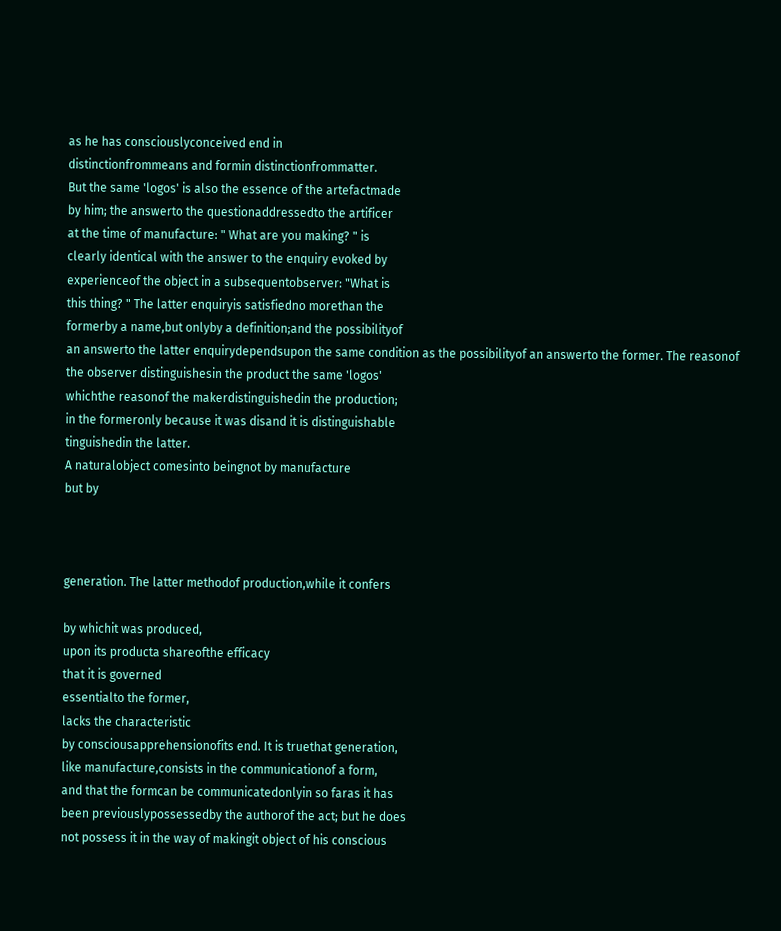as he has consciouslyconceived end in
distinctionfrommeans and formin distinctionfrommatter.
But the same 'logos' is also the essence of the artefactmade
by him; the answerto the questionaddressedto the artificer
at the time of manufacture: " What are you making? " is
clearly identical with the answer to the enquiry evoked by
experienceof the object in a subsequentobserver: "What is
this thing? " The latter enquiryis satisfiedno morethan the
formerby a name,but onlyby a definition;and the possibilityof
an answerto the latter enquirydependsupon the same condition as the possibilityof an answerto the former. The reasonof
the observer distinguishesin the product the same 'logos'
whichthe reasonof the makerdistinguishedin the production;
in the formeronly because it was disand it is distinguishable
tinguishedin the latter.
A naturalobject comesinto beingnot by manufacture
but by



generation. The latter methodof production,while it confers

by whichit was produced,
upon its producta shareofthe efficacy
that it is governed
essentialto the former,
lacks the characteristic
by consciousapprehensionofits end. It is truethat generation,
like manufacture,consists in the communicationof a form,
and that the formcan be communicatedonlyin so faras it has
been previouslypossessedby the authorof the act; but he does
not possess it in the way of makingit object of his conscious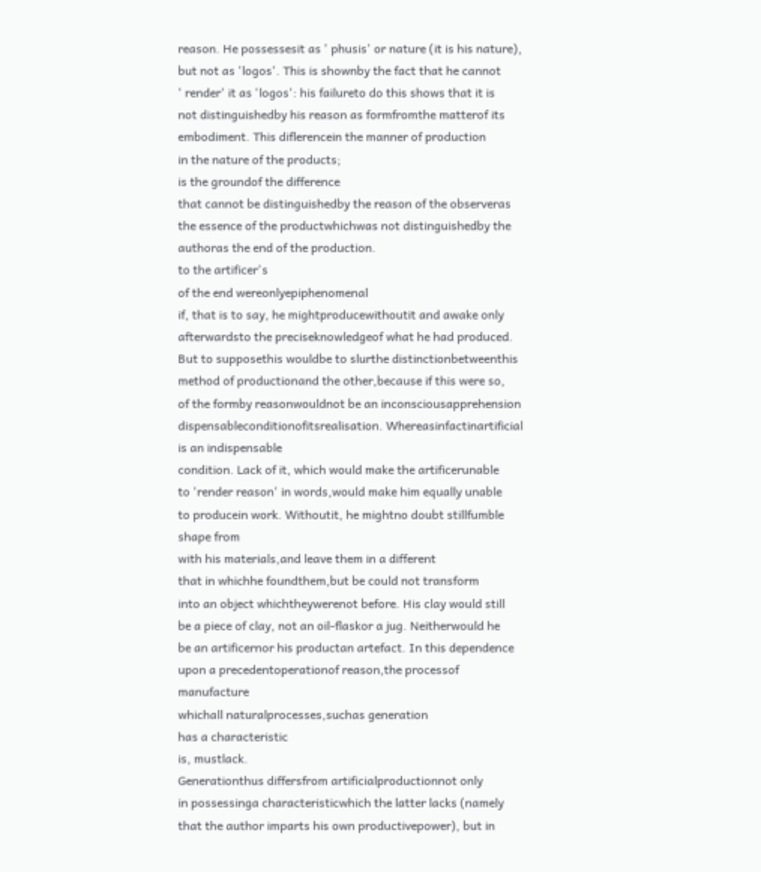reason. He possessesit as ' phusis' or nature (it is his nature),
but not as 'logos'. This is shownby the fact that he cannot
' render' it as 'logos': his failureto do this shows that it is
not distinguishedby his reason as formfromthe matterof its
embodiment. This diflerencein the manner of production
in the nature of the products;
is the groundof the difference
that cannot be distinguishedby the reason of the observeras
the essence of the productwhichwas not distinguishedby the
authoras the end of the production.
to the artificer's
of the end wereonlyepiphenomenal
if, that is to say, he mightproducewithoutit and awake only
afterwardsto the preciseknowledgeof what he had produced.
But to supposethis wouldbe to slurthe distinctionbetweenthis
method of productionand the other,because if this were so,
of the formby reasonwouldnot be an inconsciousapprehension
dispensableconditionofitsrealisation. Whereasinfactinartificial
is an indispensable
condition. Lack of it, which would make the artificerunable
to 'render reason' in words,would make him equally unable
to producein work. Withoutit, he mightno doubt stillfumble
shape from
with his materials,and leave them in a different
that in whichhe foundthem,but be could not transform
into an object whichtheywerenot before. His clay would still
be a piece of clay, not an oil-flaskor a jug. Neitherwould he
be an artificernor his productan artefact. In this dependence
upon a precedentoperationof reason,the processof manufacture
whichall naturalprocesses,suchas generation
has a characteristic
is, mustlack.
Generationthus differsfrom artificialproductionnot only
in possessinga characteristicwhich the latter lacks (namely
that the author imparts his own productivepower), but in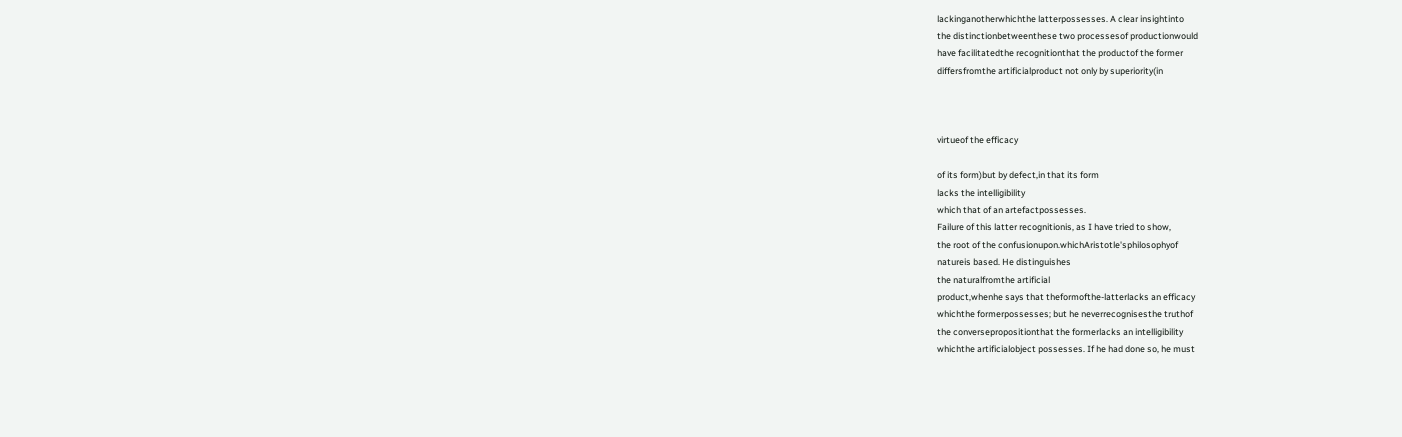lackinganotherwhichthe latterpossesses. A clear insightinto
the distinctionbetweenthese two processesof productionwould
have facilitatedthe recognitionthat the productof the former
differsfromthe artificialproduct not only by superiority(in



virtueof the efficacy

of its form)but by defect,in that its form
lacks the intelligibility
which that of an artefactpossesses.
Failure of this latter recognitionis, as I have tried to show,
the root of the confusionupon.whichAristotle'sphilosophyof
natureis based. He distinguishes
the naturalfromthe artificial
product,whenhe says that theformofthe-latterlacks an efficacy
whichthe formerpossesses; but he neverrecognisesthe truthof
the conversepropositionthat the formerlacks an intelligibility
whichthe artificialobject possesses. If he had done so, he must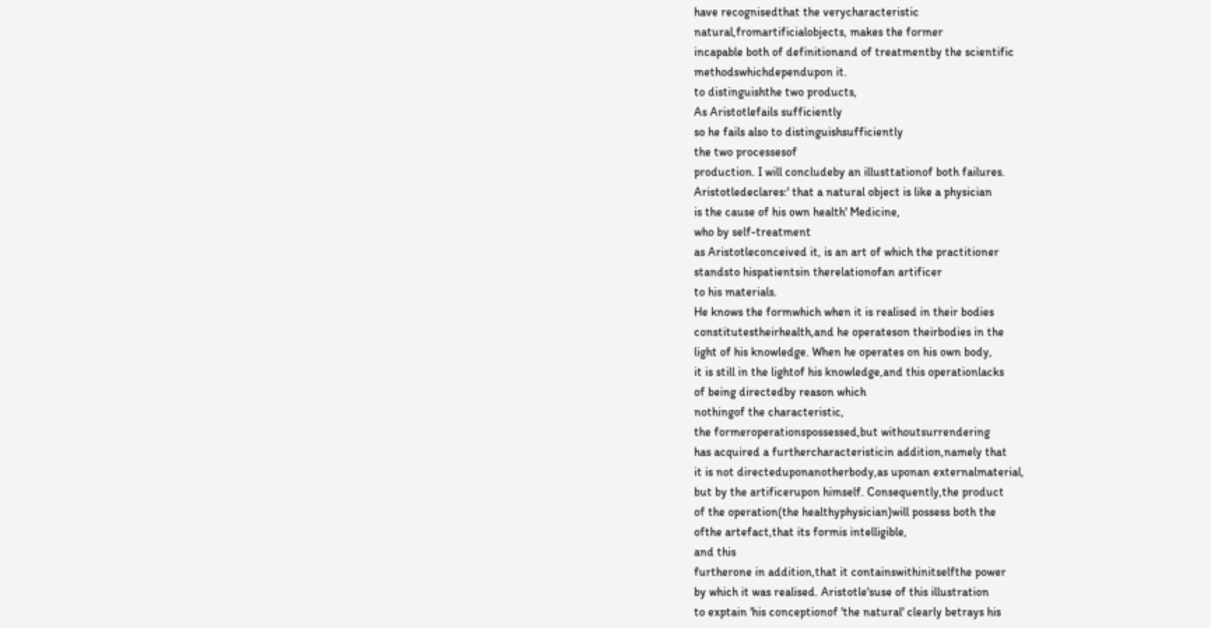have recognisedthat the verycharacteristic
natural,fromartificialobjects, makes the former
incapable both of definitionand of treatmentby the scientific
methodswhichdependupon it.
to distinguishthe two products,
As Aristotlefails sufficiently
so he fails also to distinguishsufficiently
the two processesof
production. I will concludeby an illusttationof both failures.
Aristotledeclares:' that a natural object is like a physician
is the cause of his own health' Medicine,
who by self-treatment
as Aristotleconceived it, is an art of which the practitioner
standsto hispatientsin therelationofan artificer
to his materials.
He knows the formwhich when it is realised in their bodies
constitutestheirhealth,and he operateson theirbodies in the
light of his knowledge. When he operates on his own body,
it is still in the lightof his knowledge,and this operationlacks
of being directedby reason which
nothingof the characteristic,
the formeroperationspossessed,but withoutsurrendering
has acquired a furthercharacteristicin addition,namely that
it is not directeduponanotherbody,as uponan externalmaterial,
but by the artificerupon himself. Consequently,the product
of the operation(the healthyphysician)will possess both the
ofthe artefact,that its formis intelligible,
and this
furtherone in addition,that it containswithinitselfthe power
by which it was realised. Aristotle'suse of this illustration
to exptain 'his conceptionof 'the natural' clearly betrays his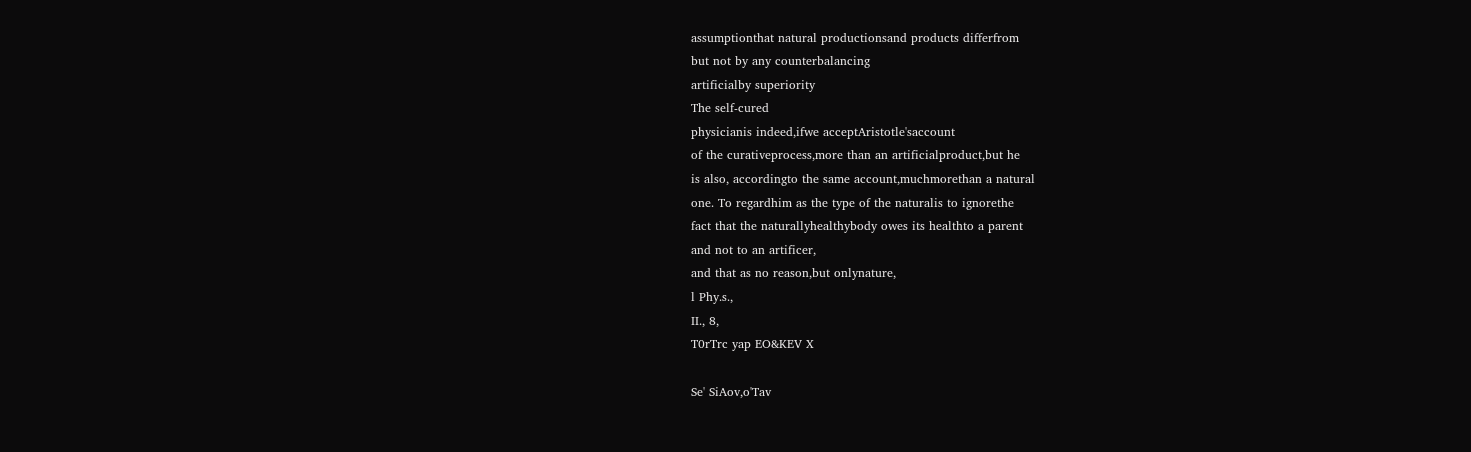assumptionthat natural productionsand products differfrom
but not by any counterbalancing
artificialby superiority
The self-cured
physicianis indeed,ifwe acceptAristotle'saccount
of the curativeprocess,more than an artificialproduct,but he
is also, accordingto the same account,muchmorethan a natural
one. To regardhim as the type of the naturalis to ignorethe
fact that the naturallyhealthybody owes its healthto a parent
and not to an artificer,
and that as no reason,but onlynature,
l Phy.s.,
II., 8,
T0rTrc yap EO&KEV X

Se' SiAov,o'Tav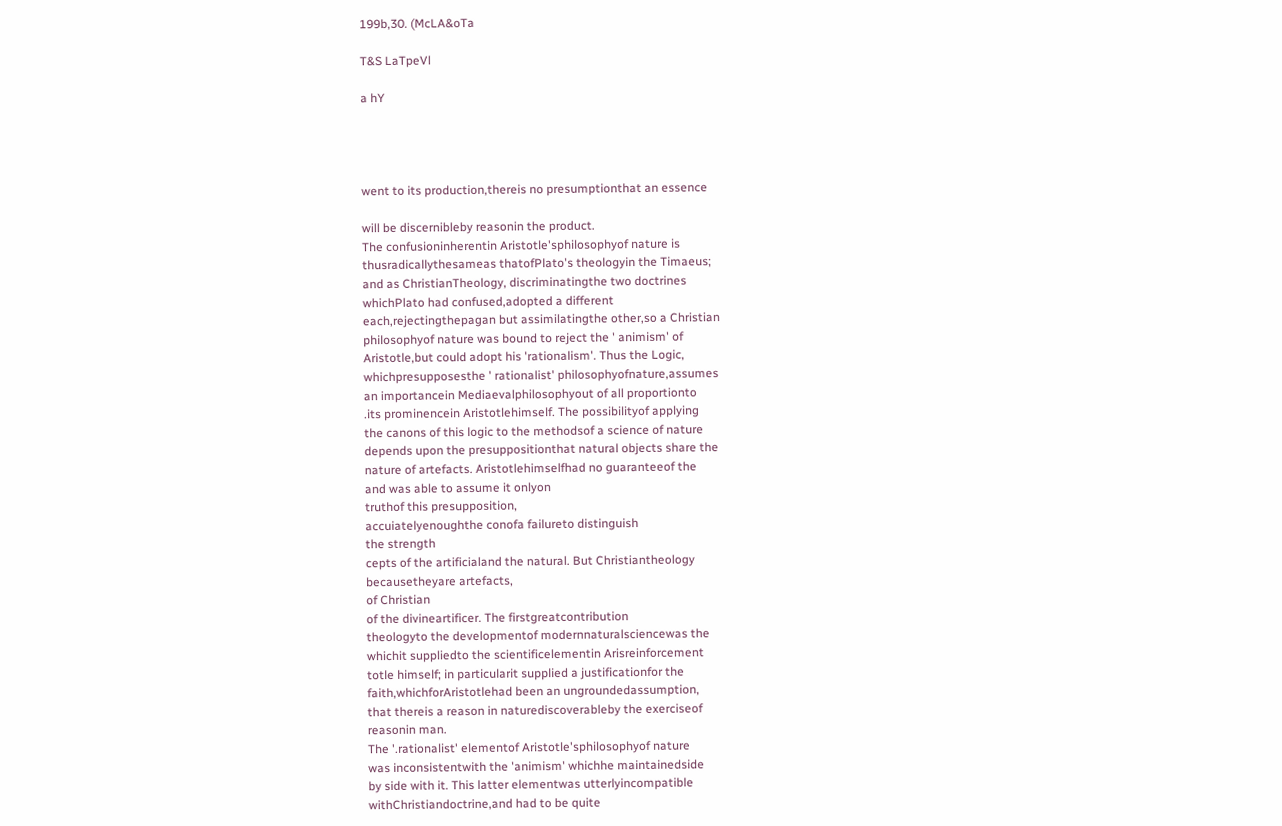199b,30. (McLA&oTa

T&S LaTpeVl

a hY




went to its production,thereis no presumptionthat an essence

will be discernibleby reasonin the product.
The confusioninherentin Aristotle'sphilosophyof nature is
thusradicallythesameas thatofPlato's theologyin the Timaeus;
and as ChristianTheology, discriminatingthe two doctrines
whichPlato had confused,adopted a different
each,rejectingthepagan but assimilatingthe other,so a Christian
philosophyof nature was bound to reject the ' animism' of
Aristotle,but could adopt his 'rationalism'. Thus the Logic,
whichpresupposesthe ' rationalist' philosophyofnature,assumes
an importancein Mediaevalphilosophyout of all proportionto
.its prominencein Aristotlehimself. The possibilityof applying
the canons of this logic to the methodsof a science of nature
depends upon the presuppositionthat natural objects share the
nature of artefacts. Aristotlehimselfhad no guaranteeof the
and was able to assume it onlyon
truthof this presupposition,
accuiatelyenoughthe conofa failureto distinguish
the strength
cepts of the artificialand the natural. But Christiantheology
becausetheyare artefacts,
of Christian
of the divineartificer. The firstgreatcontribution
theologyto the developmentof modernnaturalsciencewas the
whichit suppliedto the scientificelementin Arisreinforcement
totle himself; in particularit supplied a justificationfor the
faith,whichforAristotlehad been an ungroundedassumption,
that thereis a reason in naturediscoverableby the exerciseof
reasonin man.
The '.rationalist' elementof Aristotle'sphilosophyof nature
was inconsistentwith the 'animism' whichhe maintainedside
by side with it. This latter elementwas utterlyincompatible
withChristiandoctrine,and had to be quite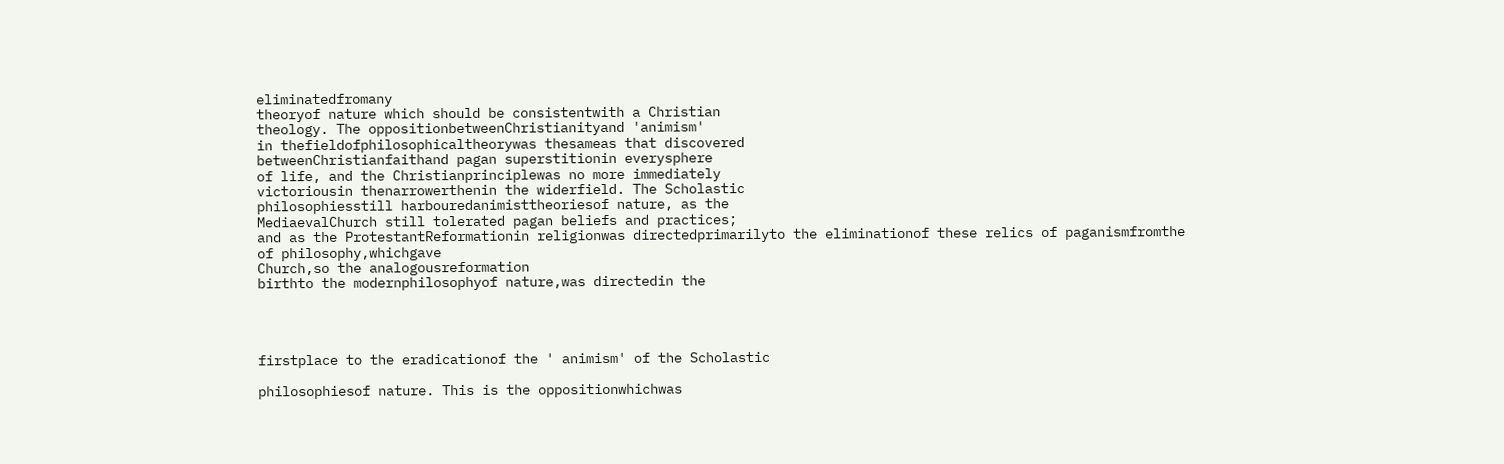eliminatedfromany
theoryof nature which should be consistentwith a Christian
theology. The oppositionbetweenChristianityand 'animism'
in thefieldofphilosophicaltheorywas thesameas that discovered
betweenChristianfaithand pagan superstitionin everysphere
of life, and the Christianprinciplewas no more immediately
victoriousin thenarrowerthenin the widerfield. The Scholastic
philosophiesstill harbouredanimisttheoriesof nature, as the
MediaevalChurch still tolerated pagan beliefs and practices;
and as the ProtestantReformationin religionwas directedprimarilyto the eliminationof these relics of paganismfromthe
of philosophy,whichgave
Church,so the analogousreformation
birthto the modernphilosophyof nature,was directedin the




firstplace to the eradicationof the ' animism' of the Scholastic

philosophiesof nature. This is the oppositionwhichwas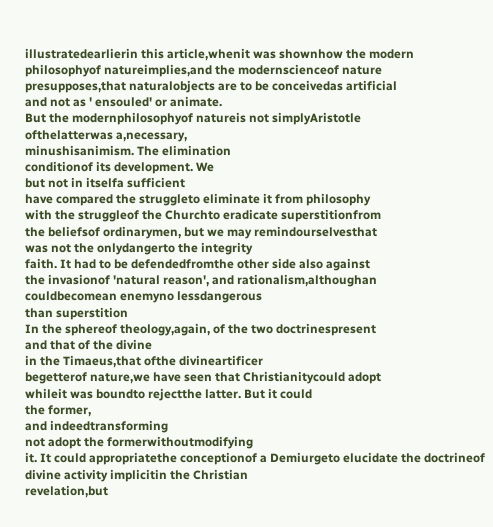illustratedearlierin this article,whenit was shownhow the modern
philosophyof natureimplies,and the modernscienceof nature
presupposes,that naturalobjects are to be conceivedas artificial
and not as ' ensouled' or animate.
But the modernphilosophyof natureis not simplyAristotle
ofthelatterwas a,necessary,
minushisanimism. The elimination
conditionof its development. We
but not in itselfa sufficient
have compared the struggleto eliminate it from philosophy
with the struggleof the Churchto eradicate superstitionfrom
the beliefsof ordinarymen, but we may remindourselvesthat
was not the onlydangerto the integrity
faith. It had to be defendedfromthe other side also against
the invasionof 'natural reason', and rationalism,althoughan
couldbecomean enemyno lessdangerous
than superstition
In the sphereof theology,again, of the two doctrinespresent
and that of the divine
in the Timaeus,that ofthe divineartificer
begetterof nature,we have seen that Christianitycould adopt
whileit was boundto rejectthe latter. But it could
the former,
and indeedtransforming
not adopt the formerwithoutmodifying
it. It could appropriatethe conceptionof a Demiurgeto elucidate the doctrineof divine activity implicitin the Christian
revelation,but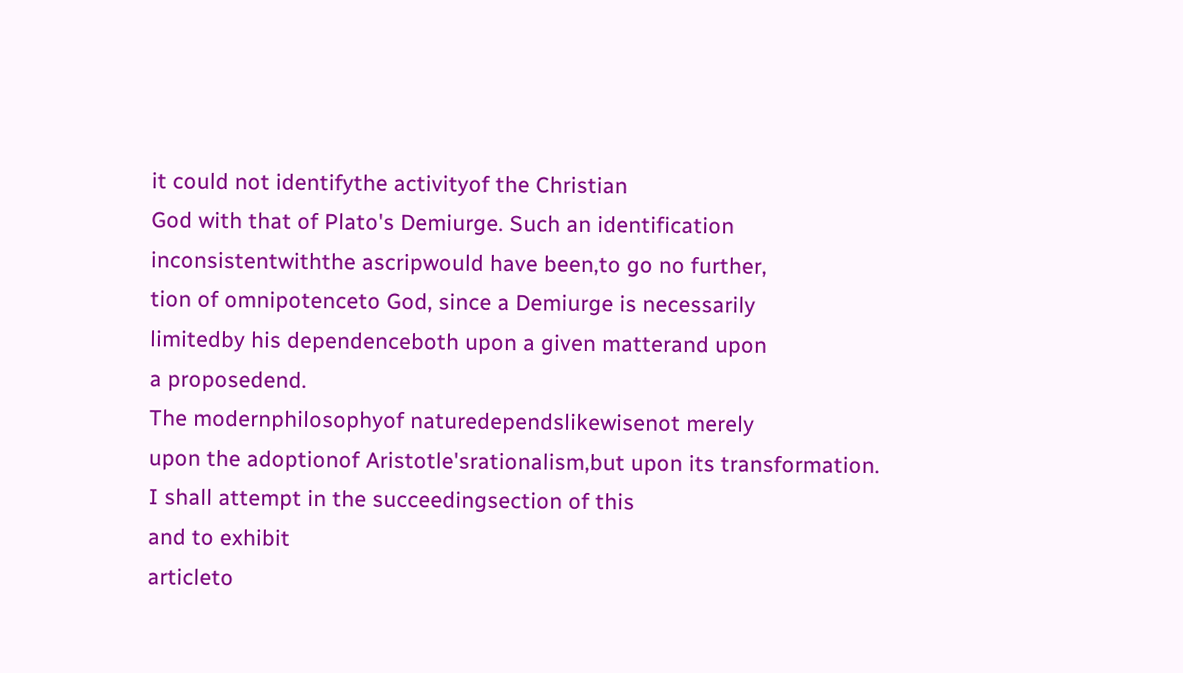it could not identifythe activityof the Christian
God with that of Plato's Demiurge. Such an identification
inconsistentwiththe ascripwould have been,to go no further,
tion of omnipotenceto God, since a Demiurge is necessarily
limitedby his dependenceboth upon a given matterand upon
a proposedend.
The modernphilosophyof naturedependslikewisenot merely
upon the adoptionof Aristotle'srationalism,but upon its transformation. I shall attempt in the succeedingsection of this
and to exhibit
articleto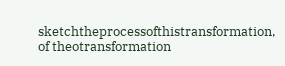sketchtheprocessofthistransformation,
of theotransformation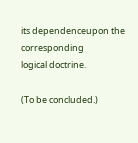its dependenceupon the corresponding
logical doctrine.

(To be concluded.)